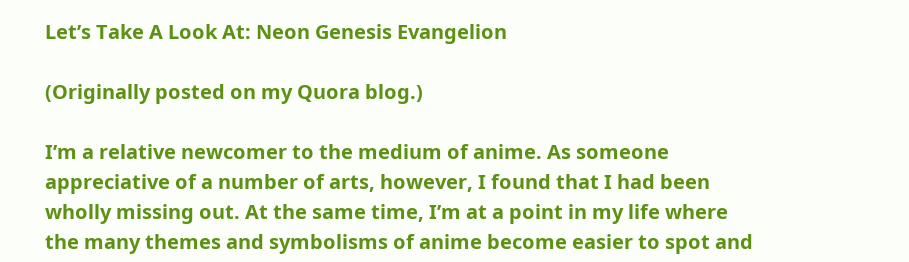Let’s Take A Look At: Neon Genesis Evangelion

(Originally posted on my Quora blog.)

I’m a relative newcomer to the medium of anime. As someone appreciative of a number of arts, however, I found that I had been wholly missing out. At the same time, I’m at a point in my life where the many themes and symbolisms of anime become easier to spot and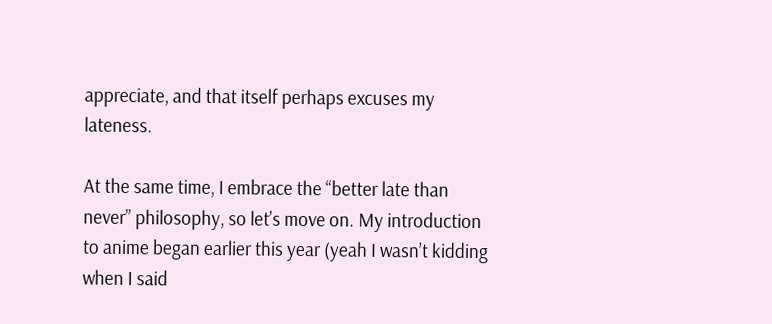appreciate, and that itself perhaps excuses my lateness.

At the same time, I embrace the “better late than never” philosophy, so let’s move on. My introduction to anime began earlier this year (yeah I wasn’t kidding when I said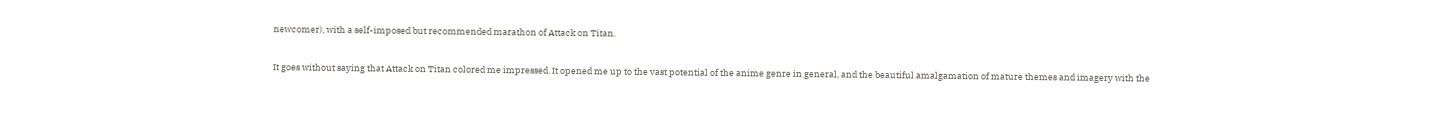newcomer), with a self-imposed but recommended marathon of Attack on Titan.

It goes without saying that Attack on Titan colored me impressed. It opened me up to the vast potential of the anime genre in general, and the beautiful amalgamation of mature themes and imagery with the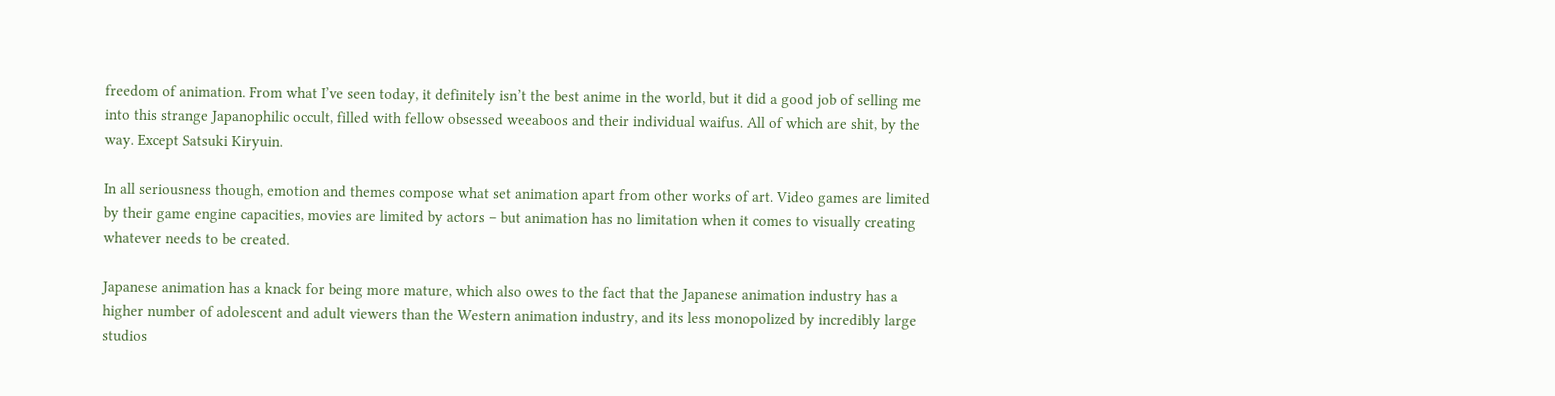freedom of animation. From what I’ve seen today, it definitely isn’t the best anime in the world, but it did a good job of selling me into this strange Japanophilic occult, filled with fellow obsessed weeaboos and their individual waifus. All of which are shit, by the way. Except Satsuki Kiryuin.

In all seriousness though, emotion and themes compose what set animation apart from other works of art. Video games are limited by their game engine capacities, movies are limited by actors – but animation has no limitation when it comes to visually creating whatever needs to be created.

Japanese animation has a knack for being more mature, which also owes to the fact that the Japanese animation industry has a higher number of adolescent and adult viewers than the Western animation industry, and its less monopolized by incredibly large studios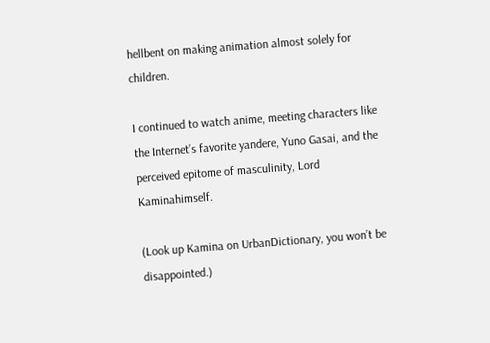hellbent on making animation almost solely for children.

I continued to watch anime, meeting characters like the Internet’s favorite yandere, Yuno Gasai, and the perceived epitome of masculinity, Lord Kaminahimself.

(Look up Kamina on UrbanDictionary, you won’t be disappointed.)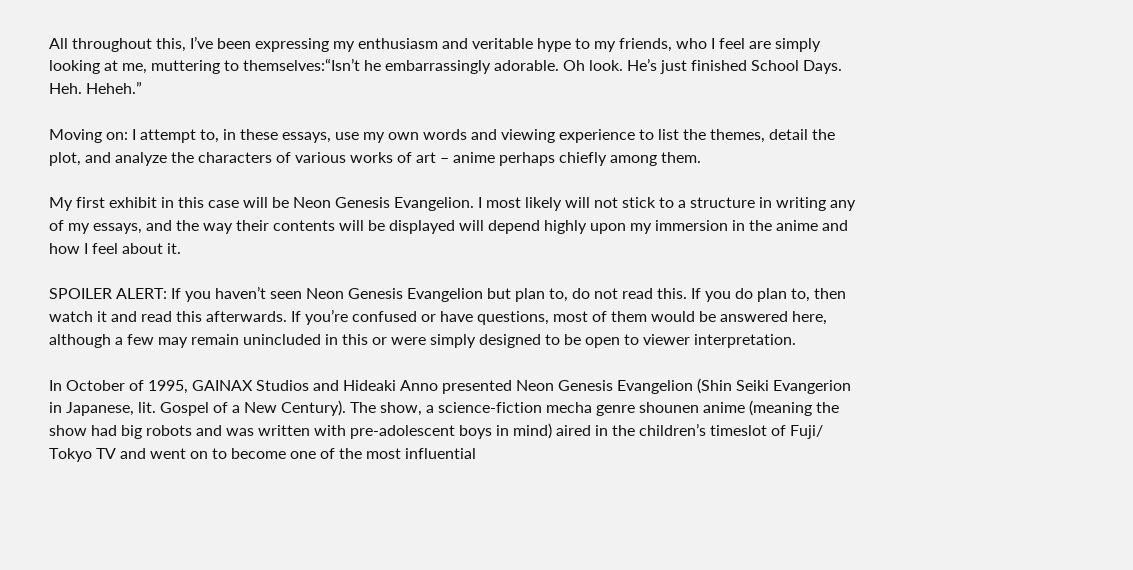All throughout this, I’ve been expressing my enthusiasm and veritable hype to my friends, who I feel are simply looking at me, muttering to themselves:“Isn’t he embarrassingly adorable. Oh look. He’s just finished School Days. Heh. Heheh.”

Moving on: I attempt to, in these essays, use my own words and viewing experience to list the themes, detail the plot, and analyze the characters of various works of art – anime perhaps chiefly among them.

My first exhibit in this case will be Neon Genesis Evangelion. I most likely will not stick to a structure in writing any of my essays, and the way their contents will be displayed will depend highly upon my immersion in the anime and how I feel about it.

SPOILER ALERT: If you haven’t seen Neon Genesis Evangelion but plan to, do not read this. If you do plan to, then watch it and read this afterwards. If you’re confused or have questions, most of them would be answered here, although a few may remain unincluded in this or were simply designed to be open to viewer interpretation.

In October of 1995, GAINAX Studios and Hideaki Anno presented Neon Genesis Evangelion (Shin Seiki Evangerion in Japanese, lit. Gospel of a New Century). The show, a science-fiction mecha genre shounen anime (meaning the show had big robots and was written with pre-adolescent boys in mind) aired in the children’s timeslot of Fuji/ Tokyo TV and went on to become one of the most influential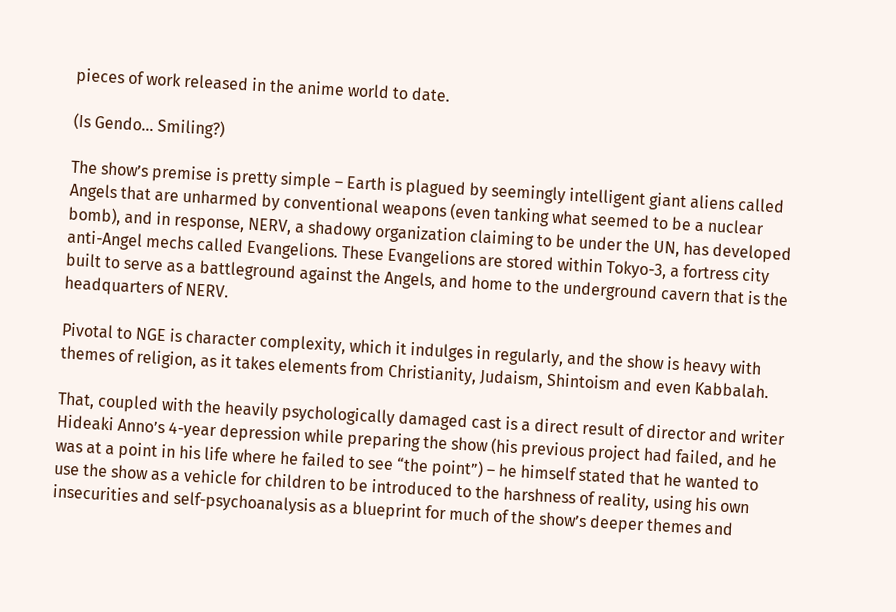pieces of work released in the anime world to date.

(Is Gendo… Smiling?)

The show’s premise is pretty simple – Earth is plagued by seemingly intelligent giant aliens called Angels that are unharmed by conventional weapons (even tanking what seemed to be a nuclear bomb), and in response, NERV, a shadowy organization claiming to be under the UN, has developed anti-Angel mechs called Evangelions. These Evangelions are stored within Tokyo-3, a fortress city built to serve as a battleground against the Angels, and home to the underground cavern that is the headquarters of NERV.

Pivotal to NGE is character complexity, which it indulges in regularly, and the show is heavy with themes of religion, as it takes elements from Christianity, Judaism, Shintoism and even Kabbalah.

That, coupled with the heavily psychologically damaged cast is a direct result of director and writer Hideaki Anno’s 4-year depression while preparing the show (his previous project had failed, and he was at a point in his life where he failed to see “the point”) – he himself stated that he wanted to use the show as a vehicle for children to be introduced to the harshness of reality, using his own insecurities and self-psychoanalysis as a blueprint for much of the show’s deeper themes and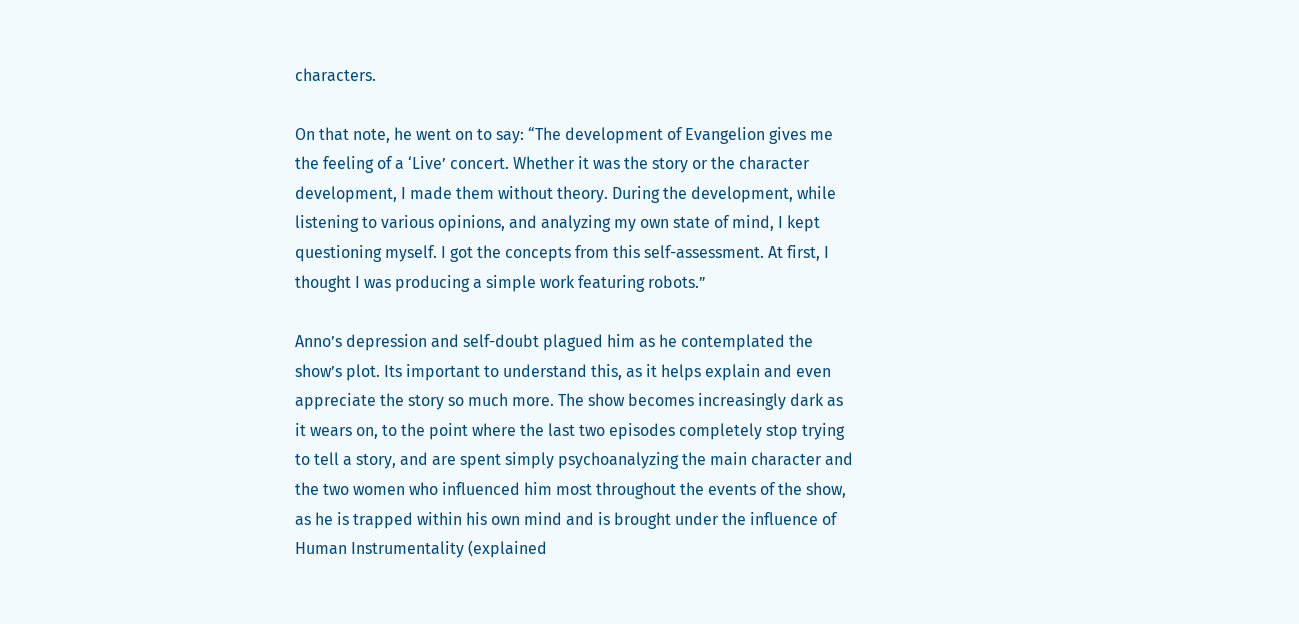characters.

On that note, he went on to say: “The development of Evangelion gives me the feeling of a ‘Live’ concert. Whether it was the story or the character development, I made them without theory. During the development, while listening to various opinions, and analyzing my own state of mind, I kept questioning myself. I got the concepts from this self-assessment. At first, I thought I was producing a simple work featuring robots.”

Anno’s depression and self-doubt plagued him as he contemplated the show’s plot. Its important to understand this, as it helps explain and even appreciate the story so much more. The show becomes increasingly dark as it wears on, to the point where the last two episodes completely stop trying to tell a story, and are spent simply psychoanalyzing the main character and the two women who influenced him most throughout the events of the show, as he is trapped within his own mind and is brought under the influence of Human Instrumentality (explained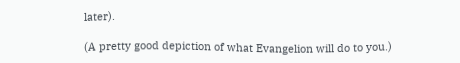later).

(A pretty good depiction of what Evangelion will do to you.)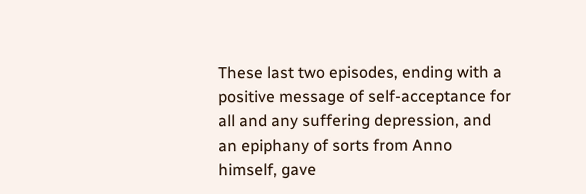These last two episodes, ending with a positive message of self-acceptance for all and any suffering depression, and an epiphany of sorts from Anno himself, gave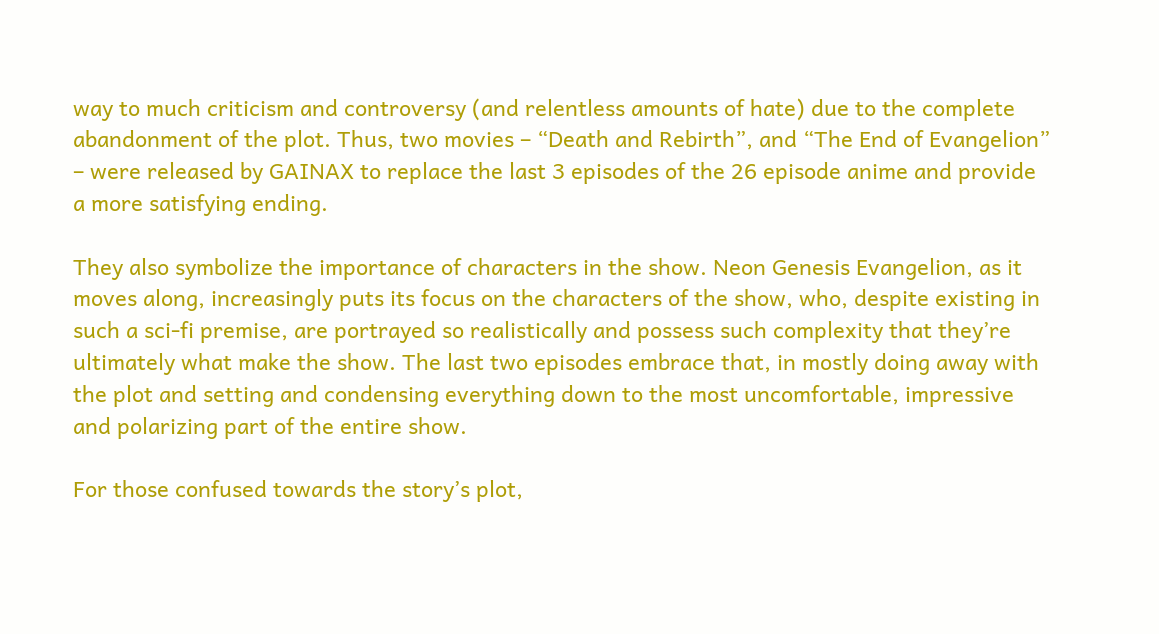way to much criticism and controversy (and relentless amounts of hate) due to the complete abandonment of the plot. Thus, two movies – “Death and Rebirth”, and “The End of Evangelion” – were released by GAINAX to replace the last 3 episodes of the 26 episode anime and provide a more satisfying ending.

They also symbolize the importance of characters in the show. Neon Genesis Evangelion, as it moves along, increasingly puts its focus on the characters of the show, who, despite existing in such a sci-fi premise, are portrayed so realistically and possess such complexity that they’re ultimately what make the show. The last two episodes embrace that, in mostly doing away with the plot and setting and condensing everything down to the most uncomfortable, impressive and polarizing part of the entire show.

For those confused towards the story’s plot,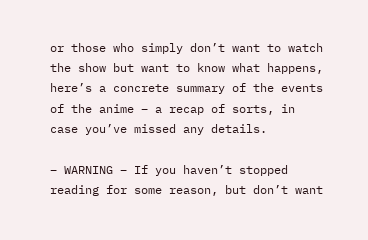or those who simply don’t want to watch the show but want to know what happens, here’s a concrete summary of the events of the anime – a recap of sorts, in case you’ve missed any details.

– WARNING – If you haven’t stopped reading for some reason, but don’t want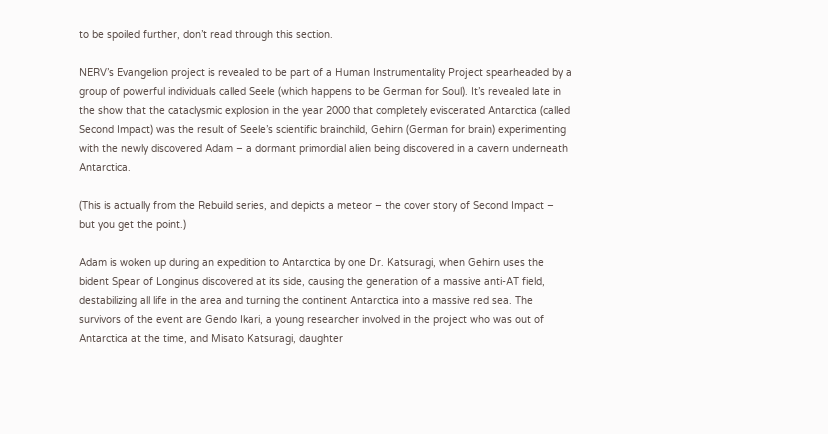to be spoiled further, don’t read through this section.

NERV’s Evangelion project is revealed to be part of a Human Instrumentality Project spearheaded by a group of powerful individuals called Seele (which happens to be German for Soul). It’s revealed late in the show that the cataclysmic explosion in the year 2000 that completely eviscerated Antarctica (called Second Impact) was the result of Seele’s scientific brainchild, Gehirn (German for brain) experimenting with the newly discovered Adam – a dormant primordial alien being discovered in a cavern underneath Antarctica.

(This is actually from the Rebuild series, and depicts a meteor – the cover story of Second Impact – but you get the point.)

Adam is woken up during an expedition to Antarctica by one Dr. Katsuragi, when Gehirn uses the bident Spear of Longinus discovered at its side, causing the generation of a massive anti-AT field, destabilizing all life in the area and turning the continent Antarctica into a massive red sea. The survivors of the event are Gendo Ikari, a young researcher involved in the project who was out of Antarctica at the time, and Misato Katsuragi, daughter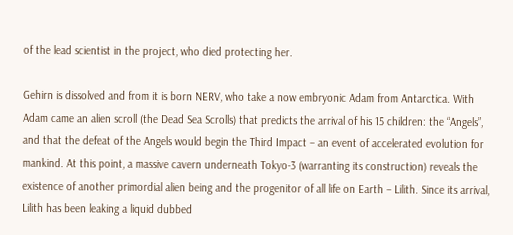of the lead scientist in the project, who died protecting her.

Gehirn is dissolved and from it is born NERV, who take a now embryonic Adam from Antarctica. With Adam came an alien scroll (the Dead Sea Scrolls) that predicts the arrival of his 15 children: the “Angels”, and that the defeat of the Angels would begin the Third Impact – an event of accelerated evolution for mankind. At this point, a massive cavern underneath Tokyo-3 (warranting its construction) reveals the existence of another primordial alien being and the progenitor of all life on Earth – Lilith. Since its arrival, Lilith has been leaking a liquid dubbed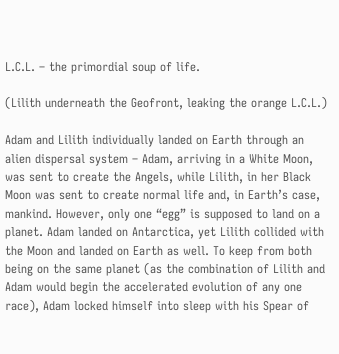L.C.L. – the primordial soup of life.

(Lilith underneath the Geofront, leaking the orange L.C.L.)

Adam and Lilith individually landed on Earth through an alien dispersal system – Adam, arriving in a White Moon, was sent to create the Angels, while Lilith, in her Black Moon was sent to create normal life and, in Earth’s case, mankind. However, only one “egg” is supposed to land on a planet. Adam landed on Antarctica, yet Lilith collided with the Moon and landed on Earth as well. To keep from both being on the same planet (as the combination of Lilith and Adam would begin the accelerated evolution of any one race), Adam locked himself into sleep with his Spear of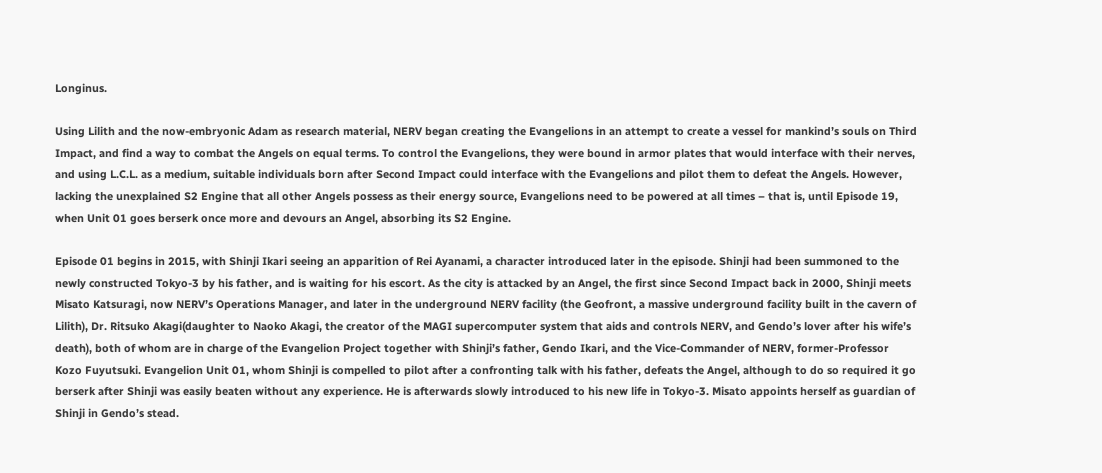Longinus.

Using Lilith and the now-embryonic Adam as research material, NERV began creating the Evangelions in an attempt to create a vessel for mankind’s souls on Third Impact, and find a way to combat the Angels on equal terms. To control the Evangelions, they were bound in armor plates that would interface with their nerves, and using L.C.L. as a medium, suitable individuals born after Second Impact could interface with the Evangelions and pilot them to defeat the Angels. However, lacking the unexplained S2 Engine that all other Angels possess as their energy source, Evangelions need to be powered at all times – that is, until Episode 19, when Unit 01 goes berserk once more and devours an Angel, absorbing its S2 Engine.

Episode 01 begins in 2015, with Shinji Ikari seeing an apparition of Rei Ayanami, a character introduced later in the episode. Shinji had been summoned to the newly constructed Tokyo-3 by his father, and is waiting for his escort. As the city is attacked by an Angel, the first since Second Impact back in 2000, Shinji meets Misato Katsuragi, now NERV’s Operations Manager, and later in the underground NERV facility (the Geofront, a massive underground facility built in the cavern of Lilith), Dr. Ritsuko Akagi(daughter to Naoko Akagi, the creator of the MAGI supercomputer system that aids and controls NERV, and Gendo’s lover after his wife’s death), both of whom are in charge of the Evangelion Project together with Shinji’s father, Gendo Ikari, and the Vice-Commander of NERV, former-Professor Kozo Fuyutsuki. Evangelion Unit 01, whom Shinji is compelled to pilot after a confronting talk with his father, defeats the Angel, although to do so required it go berserk after Shinji was easily beaten without any experience. He is afterwards slowly introduced to his new life in Tokyo-3. Misato appoints herself as guardian of Shinji in Gendo’s stead.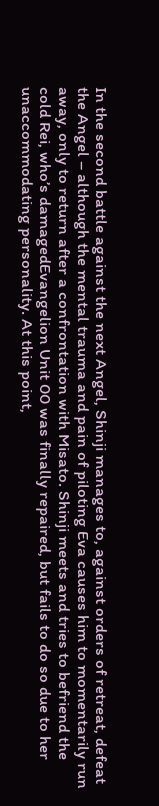In the second battle against the next Angel, Shinji manages to, against orders of retreat, defeat the Angel – although the mental trauma and pain of piloting Eva causes him to momentarily run away, only to return after a confrontation with Misato. Shinji meets and tries to befriend the cold Rei, who’s damagedEvangelion Unit 00 was finally repaired, but fails to do so due to her unaccommodating personality. At this point,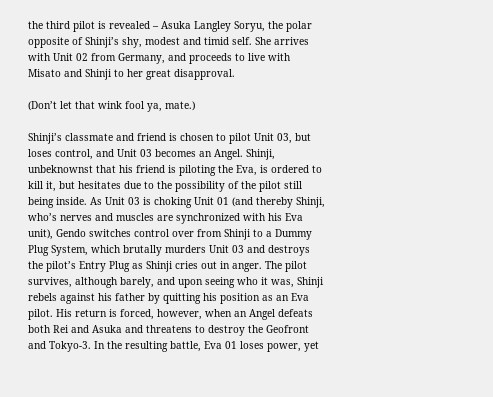the third pilot is revealed – Asuka Langley Soryu, the polar opposite of Shinji’s shy, modest and timid self. She arrives with Unit 02 from Germany, and proceeds to live with Misato and Shinji to her great disapproval.

(Don’t let that wink fool ya, mate.)

Shinji’s classmate and friend is chosen to pilot Unit 03, but loses control, and Unit 03 becomes an Angel. Shinji, unbeknownst that his friend is piloting the Eva, is ordered to kill it, but hesitates due to the possibility of the pilot still being inside. As Unit 03 is choking Unit 01 (and thereby Shinji, who’s nerves and muscles are synchronized with his Eva unit), Gendo switches control over from Shinji to a Dummy Plug System, which brutally murders Unit 03 and destroys the pilot’s Entry Plug as Shinji cries out in anger. The pilot survives, although barely, and upon seeing who it was, Shinji rebels against his father by quitting his position as an Eva pilot. His return is forced, however, when an Angel defeats both Rei and Asuka and threatens to destroy the Geofront and Tokyo-3. In the resulting battle, Eva 01 loses power, yet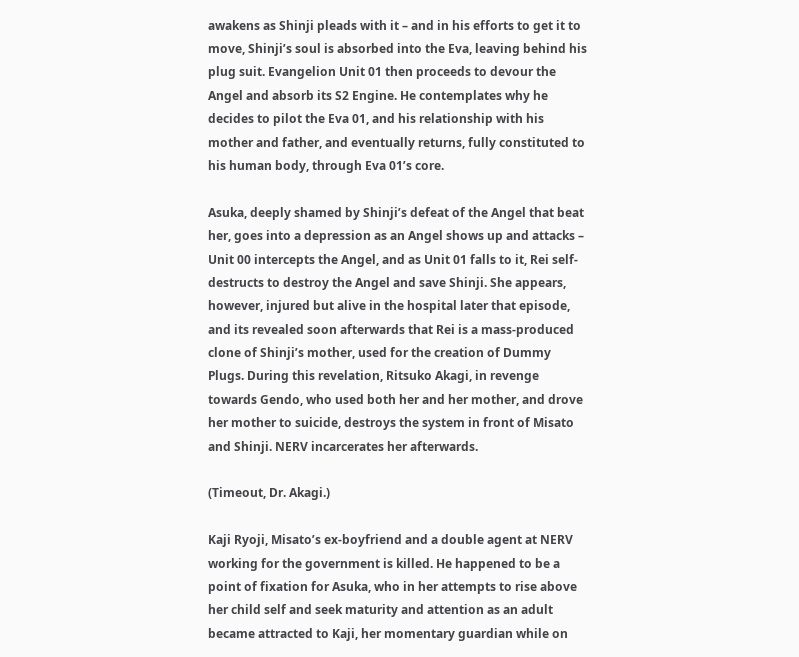awakens as Shinji pleads with it – and in his efforts to get it to move, Shinji’s soul is absorbed into the Eva, leaving behind his plug suit. Evangelion Unit 01 then proceeds to devour the Angel and absorb its S2 Engine. He contemplates why he decides to pilot the Eva 01, and his relationship with his mother and father, and eventually returns, fully constituted to his human body, through Eva 01’s core.

Asuka, deeply shamed by Shinji’s defeat of the Angel that beat her, goes into a depression as an Angel shows up and attacks – Unit 00 intercepts the Angel, and as Unit 01 falls to it, Rei self-destructs to destroy the Angel and save Shinji. She appears, however, injured but alive in the hospital later that episode, and its revealed soon afterwards that Rei is a mass-produced clone of Shinji’s mother, used for the creation of Dummy Plugs. During this revelation, Ritsuko Akagi, in revenge towards Gendo, who used both her and her mother, and drove her mother to suicide, destroys the system in front of Misato and Shinji. NERV incarcerates her afterwards.

(Timeout, Dr. Akagi.)

Kaji Ryoji, Misato’s ex-boyfriend and a double agent at NERV working for the government is killed. He happened to be a point of fixation for Asuka, who in her attempts to rise above her child self and seek maturity and attention as an adult became attracted to Kaji, her momentary guardian while on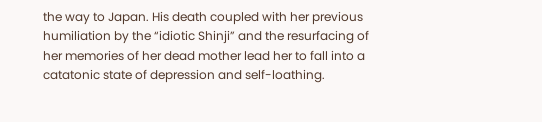the way to Japan. His death coupled with her previous humiliation by the “idiotic Shinji” and the resurfacing of her memories of her dead mother lead her to fall into a catatonic state of depression and self-loathing.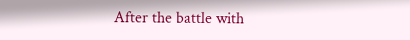After the battle with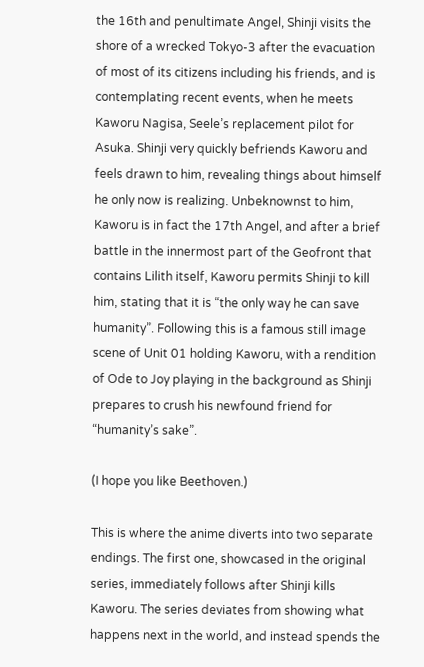the 16th and penultimate Angel, Shinji visits the shore of a wrecked Tokyo-3 after the evacuation of most of its citizens including his friends, and is contemplating recent events, when he meets Kaworu Nagisa, Seele’s replacement pilot for Asuka. Shinji very quickly befriends Kaworu and feels drawn to him, revealing things about himself he only now is realizing. Unbeknownst to him, Kaworu is in fact the 17th Angel, and after a brief battle in the innermost part of the Geofront that contains Lilith itself, Kaworu permits Shinji to kill him, stating that it is “the only way he can save humanity”. Following this is a famous still image scene of Unit 01 holding Kaworu, with a rendition of Ode to Joy playing in the background as Shinji prepares to crush his newfound friend for “humanity’s sake”.

(I hope you like Beethoven.)

This is where the anime diverts into two separate endings. The first one, showcased in the original series, immediately follows after Shinji kills Kaworu. The series deviates from showing what happens next in the world, and instead spends the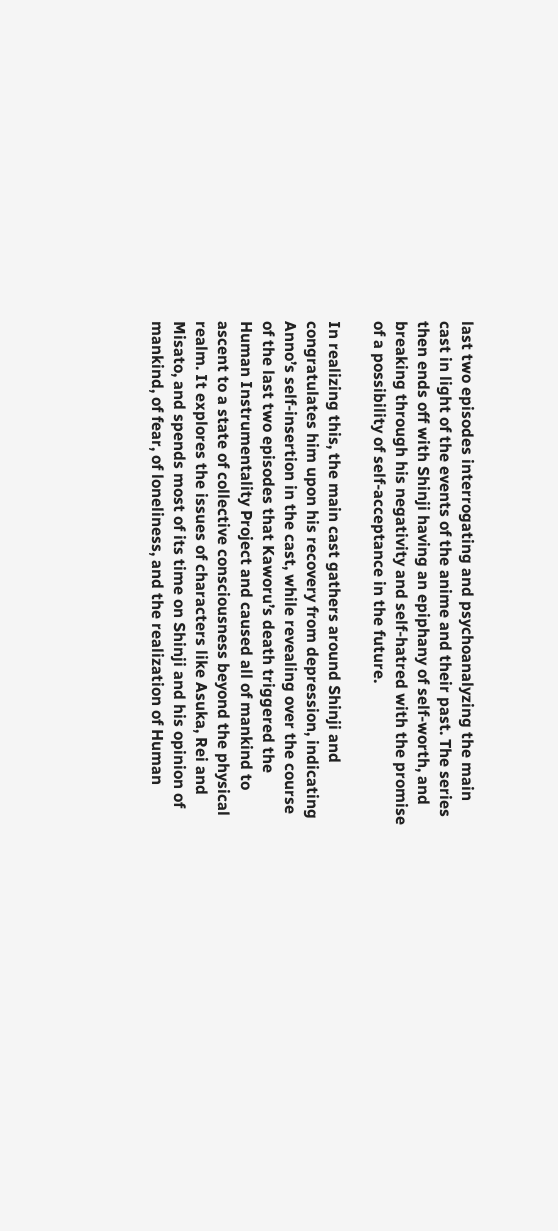last two episodes interrogating and psychoanalyzing the main cast in light of the events of the anime and their past. The series then ends off with Shinji having an epiphany of self-worth, and breaking through his negativity and self-hatred with the promise of a possibility of self-acceptance in the future.

In realizing this, the main cast gathers around Shinji and congratulates him upon his recovery from depression, indicating Anno’s self-insertion in the cast, while revealing over the course of the last two episodes that Kaworu’s death triggered the Human Instrumentality Project and caused all of mankind to ascent to a state of collective consciousness beyond the physical realm. It explores the issues of characters like Asuka, Rei and Misato, and spends most of its time on Shinji and his opinion of mankind, of fear, of loneliness, and the realization of Human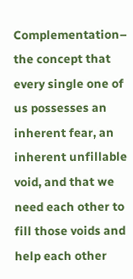Complementation– the concept that every single one of us possesses an inherent fear, an inherent unfillable void, and that we need each other to fill those voids and help each other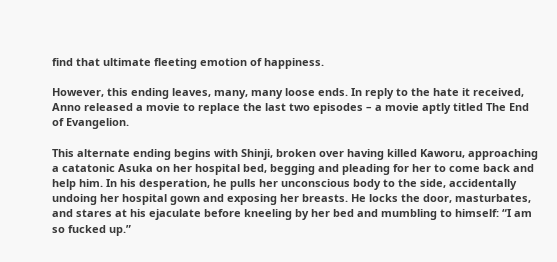find that ultimate fleeting emotion of happiness.

However, this ending leaves, many, many loose ends. In reply to the hate it received, Anno released a movie to replace the last two episodes – a movie aptly titled The End of Evangelion.

This alternate ending begins with Shinji, broken over having killed Kaworu, approaching a catatonic Asuka on her hospital bed, begging and pleading for her to come back and help him. In his desperation, he pulls her unconscious body to the side, accidentally undoing her hospital gown and exposing her breasts. He locks the door, masturbates, and stares at his ejaculate before kneeling by her bed and mumbling to himself: “I am so fucked up.”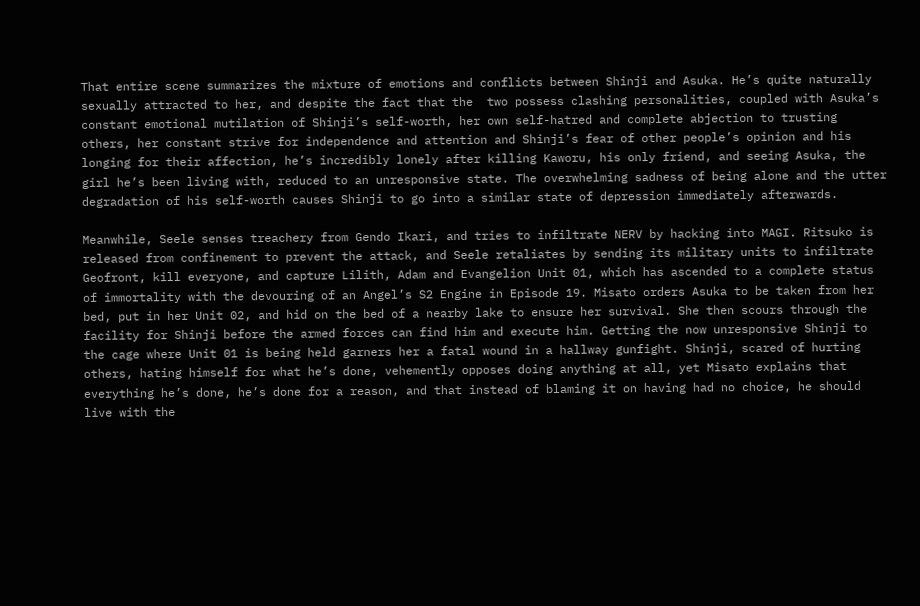That entire scene summarizes the mixture of emotions and conflicts between Shinji and Asuka. He’s quite naturally sexually attracted to her, and despite the fact that the  two possess clashing personalities, coupled with Asuka’s constant emotional mutilation of Shinji’s self-worth, her own self-hatred and complete abjection to trusting others, her constant strive for independence and attention and Shinji’s fear of other people’s opinion and his longing for their affection, he’s incredibly lonely after killing Kaworu, his only friend, and seeing Asuka, the girl he’s been living with, reduced to an unresponsive state. The overwhelming sadness of being alone and the utter degradation of his self-worth causes Shinji to go into a similar state of depression immediately afterwards.

Meanwhile, Seele senses treachery from Gendo Ikari, and tries to infiltrate NERV by hacking into MAGI. Ritsuko is released from confinement to prevent the attack, and Seele retaliates by sending its military units to infiltrate Geofront, kill everyone, and capture Lilith, Adam and Evangelion Unit 01, which has ascended to a complete status of immortality with the devouring of an Angel’s S2 Engine in Episode 19. Misato orders Asuka to be taken from her bed, put in her Unit 02, and hid on the bed of a nearby lake to ensure her survival. She then scours through the facility for Shinji before the armed forces can find him and execute him. Getting the now unresponsive Shinji to the cage where Unit 01 is being held garners her a fatal wound in a hallway gunfight. Shinji, scared of hurting others, hating himself for what he’s done, vehemently opposes doing anything at all, yet Misato explains that everything he’s done, he’s done for a reason, and that instead of blaming it on having had no choice, he should live with the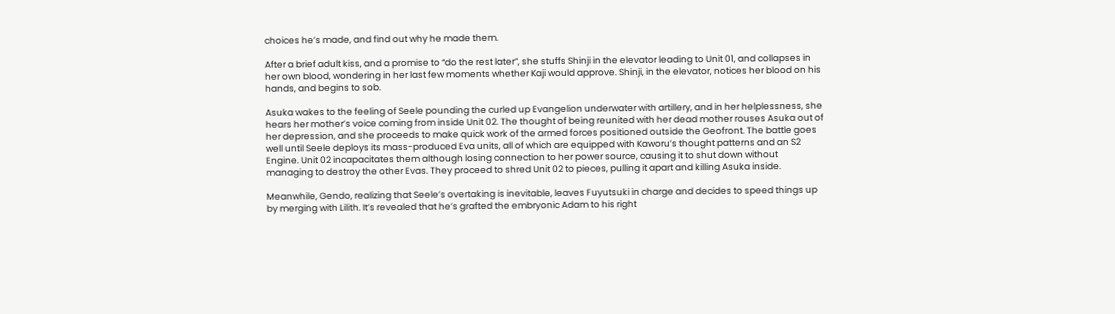choices he’s made, and find out why he made them.

After a brief adult kiss, and a promise to “do the rest later”, she stuffs Shinji in the elevator leading to Unit 01, and collapses in her own blood, wondering in her last few moments whether Kaji would approve. Shinji, in the elevator, notices her blood on his hands, and begins to sob.

Asuka wakes to the feeling of Seele pounding the curled up Evangelion underwater with artillery, and in her helplessness, she hears her mother’s voice coming from inside Unit 02. The thought of being reunited with her dead mother rouses Asuka out of her depression, and she proceeds to make quick work of the armed forces positioned outside the Geofront. The battle goes well until Seele deploys its mass-produced Eva units, all of which are equipped with Kaworu’s thought patterns and an S2 Engine. Unit 02 incapacitates them although losing connection to her power source, causing it to shut down without managing to destroy the other Evas. They proceed to shred Unit 02 to pieces, pulling it apart and killing Asuka inside.

Meanwhile, Gendo, realizing that Seele’s overtaking is inevitable, leaves Fuyutsuki in charge and decides to speed things up by merging with Lilith. It’s revealed that he’s grafted the embryonic Adam to his right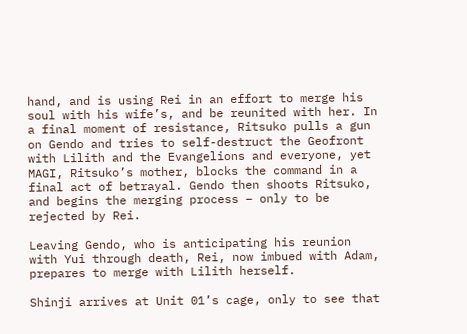hand, and is using Rei in an effort to merge his soul with his wife’s, and be reunited with her. In a final moment of resistance, Ritsuko pulls a gun on Gendo and tries to self-destruct the Geofront with Lilith and the Evangelions and everyone, yet MAGI, Ritsuko’s mother, blocks the command in a final act of betrayal. Gendo then shoots Ritsuko, and begins the merging process – only to be rejected by Rei.

Leaving Gendo, who is anticipating his reunion with Yui through death, Rei, now imbued with Adam, prepares to merge with Lilith herself.

Shinji arrives at Unit 01’s cage, only to see that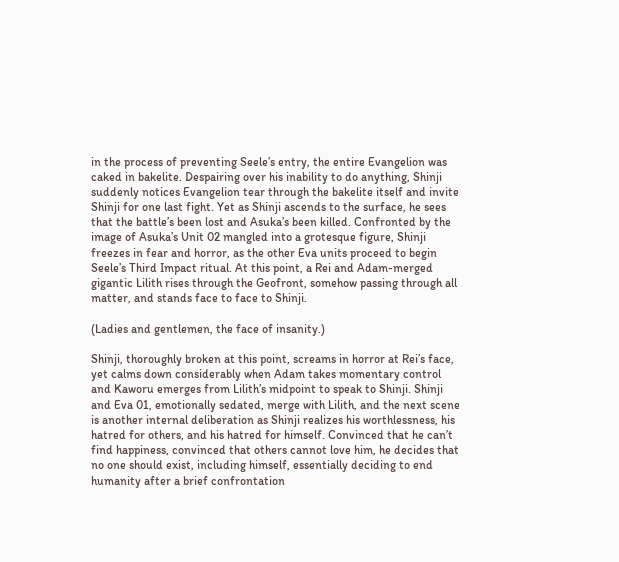in the process of preventing Seele’s entry, the entire Evangelion was caked in bakelite. Despairing over his inability to do anything, Shinji suddenly notices Evangelion tear through the bakelite itself and invite Shinji for one last fight. Yet as Shinji ascends to the surface, he sees that the battle’s been lost and Asuka’s been killed. Confronted by the image of Asuka’s Unit 02 mangled into a grotesque figure, Shinji freezes in fear and horror, as the other Eva units proceed to begin Seele’s Third Impact ritual. At this point, a Rei and Adam-merged gigantic Lilith rises through the Geofront, somehow passing through all matter, and stands face to face to Shinji.

(Ladies and gentlemen, the face of insanity.)

Shinji, thoroughly broken at this point, screams in horror at Rei’s face, yet calms down considerably when Adam takes momentary control and Kaworu emerges from Lilith’s midpoint to speak to Shinji. Shinji and Eva 01, emotionally sedated, merge with Lilith, and the next scene is another internal deliberation as Shinji realizes his worthlessness, his hatred for others, and his hatred for himself. Convinced that he can’t find happiness, convinced that others cannot love him, he decides that no one should exist, including himself, essentially deciding to end humanity after a brief confrontation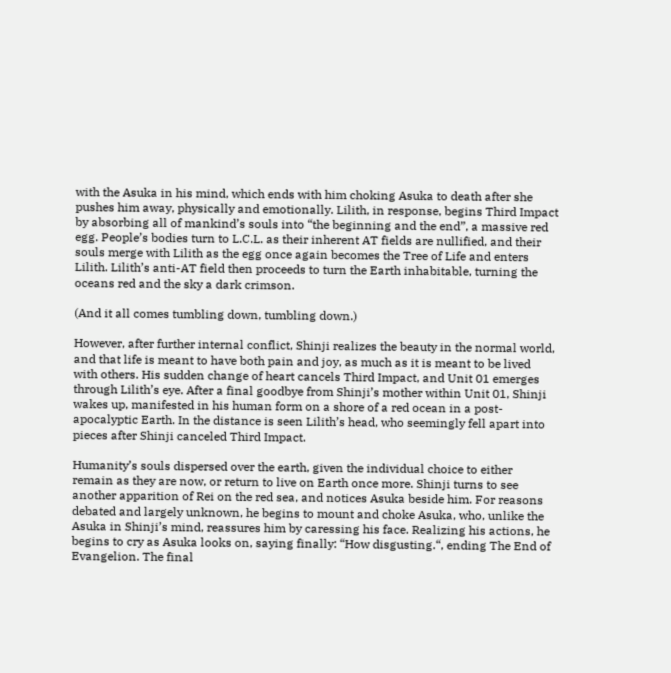with the Asuka in his mind, which ends with him choking Asuka to death after she pushes him away, physically and emotionally. Lilith, in response, begins Third Impact by absorbing all of mankind’s souls into “the beginning and the end”, a massive red egg. People’s bodies turn to L.C.L. as their inherent AT fields are nullified, and their souls merge with Lilith as the egg once again becomes the Tree of Life and enters Lilith. Lilith’s anti-AT field then proceeds to turn the Earth inhabitable, turning the oceans red and the sky a dark crimson.

(And it all comes tumbling down, tumbling down.)

However, after further internal conflict, Shinji realizes the beauty in the normal world, and that life is meant to have both pain and joy, as much as it is meant to be lived with others. His sudden change of heart cancels Third Impact, and Unit 01 emerges through Lilith’s eye. After a final goodbye from Shinji’s mother within Unit 01, Shinji wakes up, manifested in his human form on a shore of a red ocean in a post-apocalyptic Earth. In the distance is seen Lilith’s head, who seemingly fell apart into pieces after Shinji canceled Third Impact.

Humanity’s souls dispersed over the earth, given the individual choice to either remain as they are now, or return to live on Earth once more. Shinji turns to see another apparition of Rei on the red sea, and notices Asuka beside him. For reasons debated and largely unknown, he begins to mount and choke Asuka, who, unlike the Asuka in Shinji’s mind, reassures him by caressing his face. Realizing his actions, he begins to cry as Asuka looks on, saying finally: “How disgusting.“, ending The End of Evangelion. The final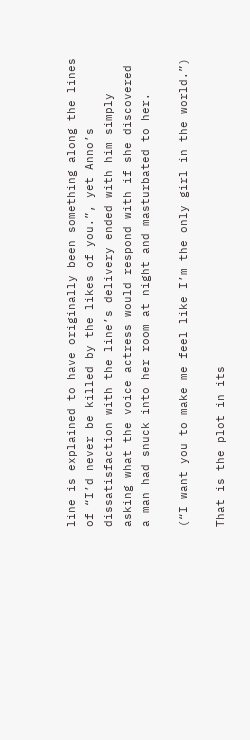line is explained to have originally been something along the lines of “I’d never be killed by the likes of you.”, yet Anno’s dissatisfaction with the line’s delivery ended with him simply asking what the voice actress would respond with if she discovered a man had snuck into her room at night and masturbated to her.

(“I want you to make me feel like I’m the only girl in the world.”)

That is the plot in its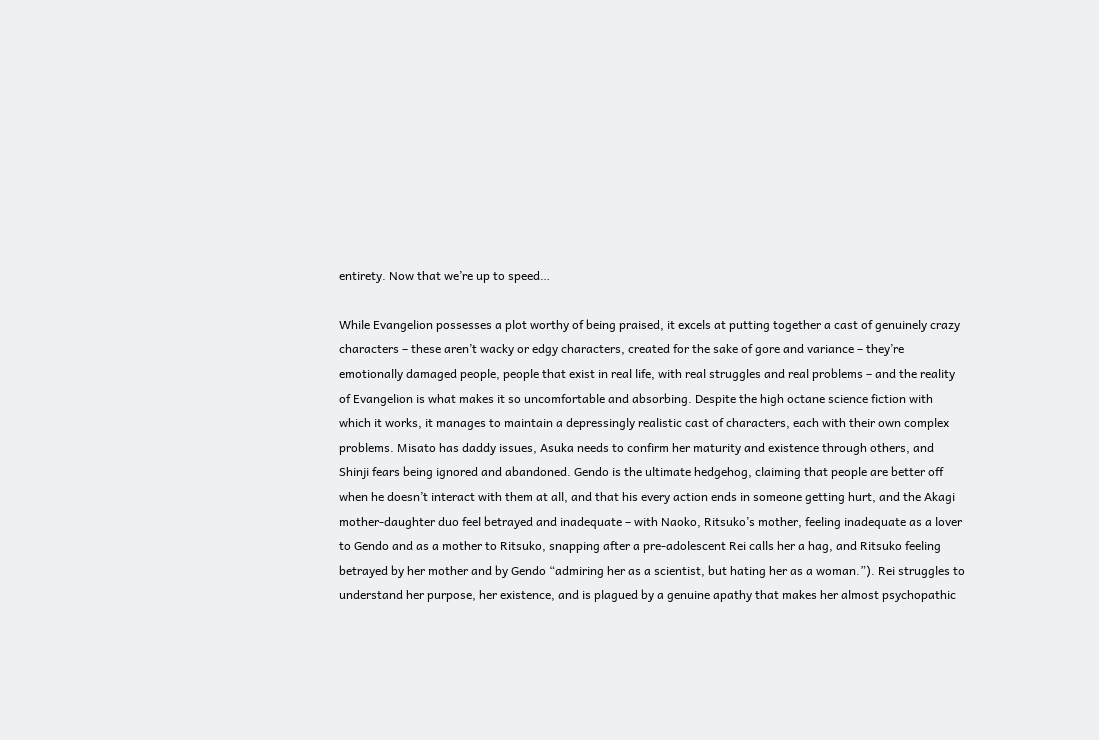entirety. Now that we’re up to speed…

While Evangelion possesses a plot worthy of being praised, it excels at putting together a cast of genuinely crazy characters – these aren’t wacky or edgy characters, created for the sake of gore and variance – they’re emotionally damaged people, people that exist in real life, with real struggles and real problems – and the reality of Evangelion is what makes it so uncomfortable and absorbing. Despite the high octane science fiction with which it works, it manages to maintain a depressingly realistic cast of characters, each with their own complex problems. Misato has daddy issues, Asuka needs to confirm her maturity and existence through others, and Shinji fears being ignored and abandoned. Gendo is the ultimate hedgehog, claiming that people are better off when he doesn’t interact with them at all, and that his every action ends in someone getting hurt, and the Akagi mother-daughter duo feel betrayed and inadequate – with Naoko, Ritsuko’s mother, feeling inadequate as a lover to Gendo and as a mother to Ritsuko, snapping after a pre-adolescent Rei calls her a hag, and Ritsuko feeling betrayed by her mother and by Gendo “admiring her as a scientist, but hating her as a woman.”). Rei struggles to understand her purpose, her existence, and is plagued by a genuine apathy that makes her almost psychopathic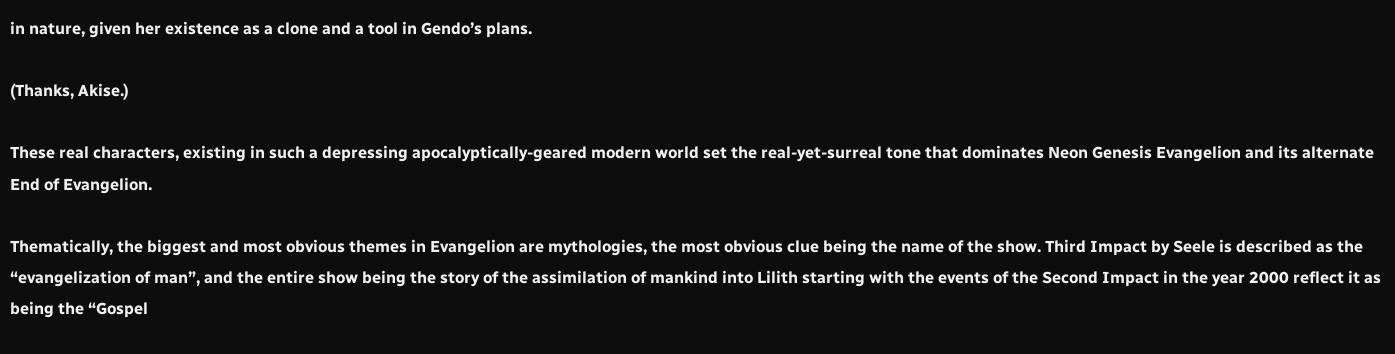in nature, given her existence as a clone and a tool in Gendo’s plans.

(Thanks, Akise.)

These real characters, existing in such a depressing apocalyptically-geared modern world set the real-yet-surreal tone that dominates Neon Genesis Evangelion and its alternate End of Evangelion.

Thematically, the biggest and most obvious themes in Evangelion are mythologies, the most obvious clue being the name of the show. Third Impact by Seele is described as the “evangelization of man”, and the entire show being the story of the assimilation of mankind into Lilith starting with the events of the Second Impact in the year 2000 reflect it as being the “Gospel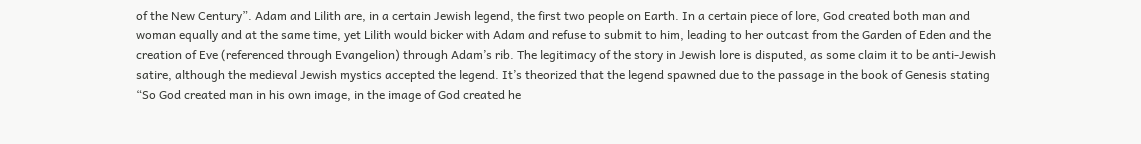of the New Century”. Adam and Lilith are, in a certain Jewish legend, the first two people on Earth. In a certain piece of lore, God created both man and woman equally and at the same time, yet Lilith would bicker with Adam and refuse to submit to him, leading to her outcast from the Garden of Eden and the creation of Eve (referenced through Evangelion) through Adam’s rib. The legitimacy of the story in Jewish lore is disputed, as some claim it to be anti-Jewish satire, although the medieval Jewish mystics accepted the legend. It’s theorized that the legend spawned due to the passage in the book of Genesis stating “So God created man in his own image, in the image of God created he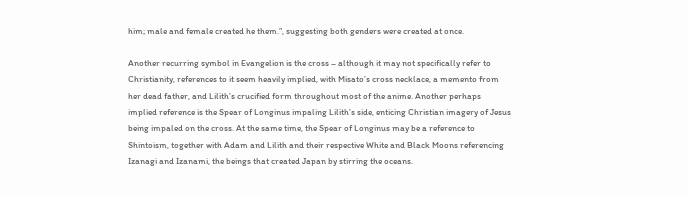him; male and female created he them.”, suggesting both genders were created at once.

Another recurring symbol in Evangelion is the cross – although it may not specifically refer to Christianity, references to it seem heavily implied, with Misato’s cross necklace, a memento from her dead father, and Lilith’s crucified form throughout most of the anime. Another perhaps implied reference is the Spear of Longinus impaling Lilith’s side, enticing Christian imagery of Jesus being impaled on the cross. At the same time, the Spear of Longinus may be a reference to Shintoism, together with Adam and Lilith and their respective White and Black Moons referencing Izanagi and Izanami, the beings that created Japan by stirring the oceans.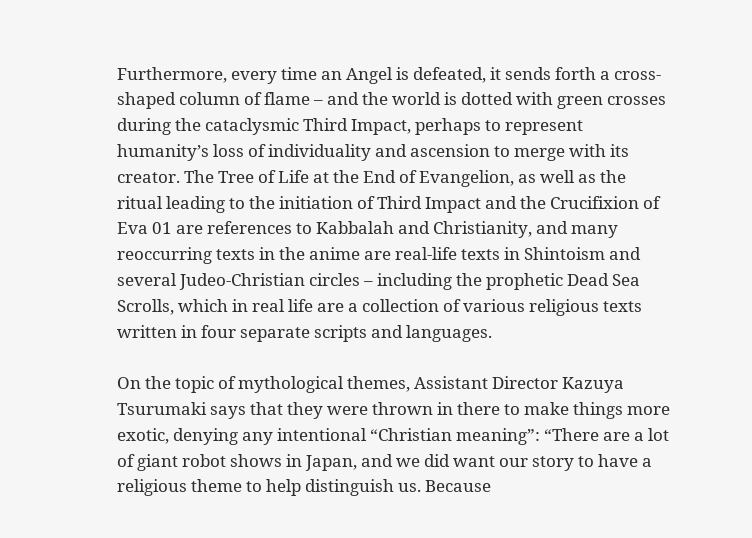Furthermore, every time an Angel is defeated, it sends forth a cross-shaped column of flame – and the world is dotted with green crosses during the cataclysmic Third Impact, perhaps to represent humanity’s loss of individuality and ascension to merge with its creator. The Tree of Life at the End of Evangelion, as well as the ritual leading to the initiation of Third Impact and the Crucifixion of Eva 01 are references to Kabbalah and Christianity, and many reoccurring texts in the anime are real-life texts in Shintoism and several Judeo-Christian circles – including the prophetic Dead Sea Scrolls, which in real life are a collection of various religious texts written in four separate scripts and languages.

On the topic of mythological themes, Assistant Director Kazuya Tsurumaki says that they were thrown in there to make things more exotic, denying any intentional “Christian meaning”: “There are a lot of giant robot shows in Japan, and we did want our story to have a religious theme to help distinguish us. Because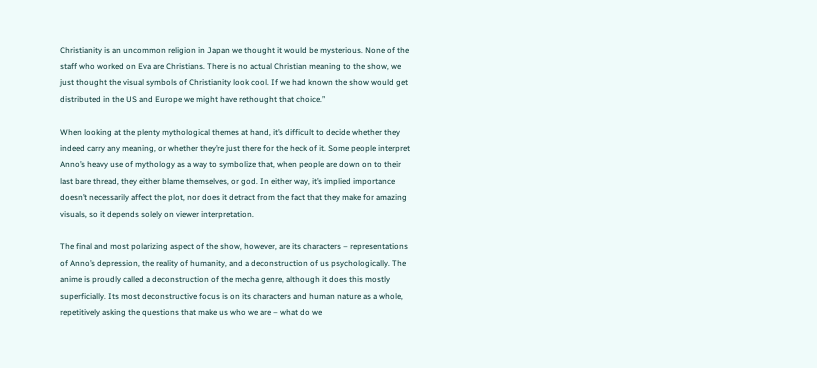Christianity is an uncommon religion in Japan we thought it would be mysterious. None of the staff who worked on Eva are Christians. There is no actual Christian meaning to the show, we just thought the visual symbols of Christianity look cool. If we had known the show would get distributed in the US and Europe we might have rethought that choice.”

When looking at the plenty mythological themes at hand, it’s difficult to decide whether they indeed carry any meaning, or whether they’re just there for the heck of it. Some people interpret Anno’s heavy use of mythology as a way to symbolize that, when people are down on to their last bare thread, they either blame themselves, or god. In either way, it’s implied importance doesn’t necessarily affect the plot, nor does it detract from the fact that they make for amazing visuals, so it depends solely on viewer interpretation.

The final and most polarizing aspect of the show, however, are its characters – representations of Anno’s depression, the reality of humanity, and a deconstruction of us psychologically. The anime is proudly called a deconstruction of the mecha genre, although it does this mostly superficially. Its most deconstructive focus is on its characters and human nature as a whole, repetitively asking the questions that make us who we are – what do we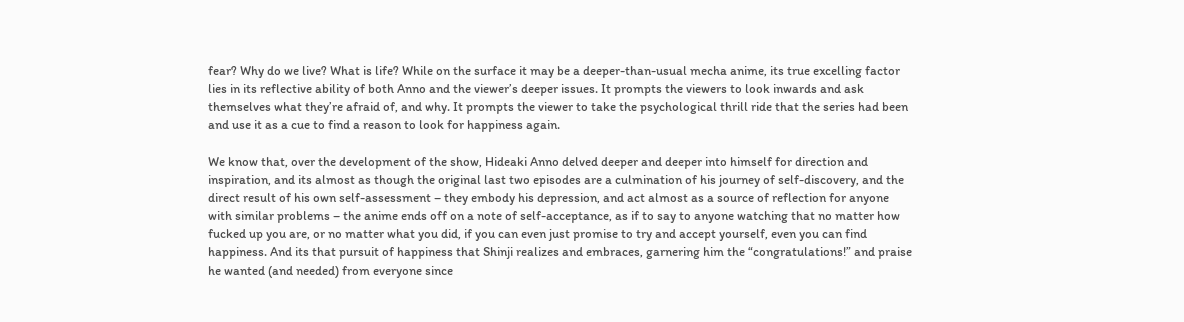fear? Why do we live? What is life? While on the surface it may be a deeper-than-usual mecha anime, its true excelling factor lies in its reflective ability of both Anno and the viewer’s deeper issues. It prompts the viewers to look inwards and ask themselves what they’re afraid of, and why. It prompts the viewer to take the psychological thrill ride that the series had been and use it as a cue to find a reason to look for happiness again.

We know that, over the development of the show, Hideaki Anno delved deeper and deeper into himself for direction and inspiration, and its almost as though the original last two episodes are a culmination of his journey of self-discovery, and the direct result of his own self-assessment – they embody his depression, and act almost as a source of reflection for anyone with similar problems – the anime ends off on a note of self-acceptance, as if to say to anyone watching that no matter how fucked up you are, or no matter what you did, if you can even just promise to try and accept yourself, even you can find happiness. And its that pursuit of happiness that Shinji realizes and embraces, garnering him the “congratulations!” and praise he wanted (and needed) from everyone since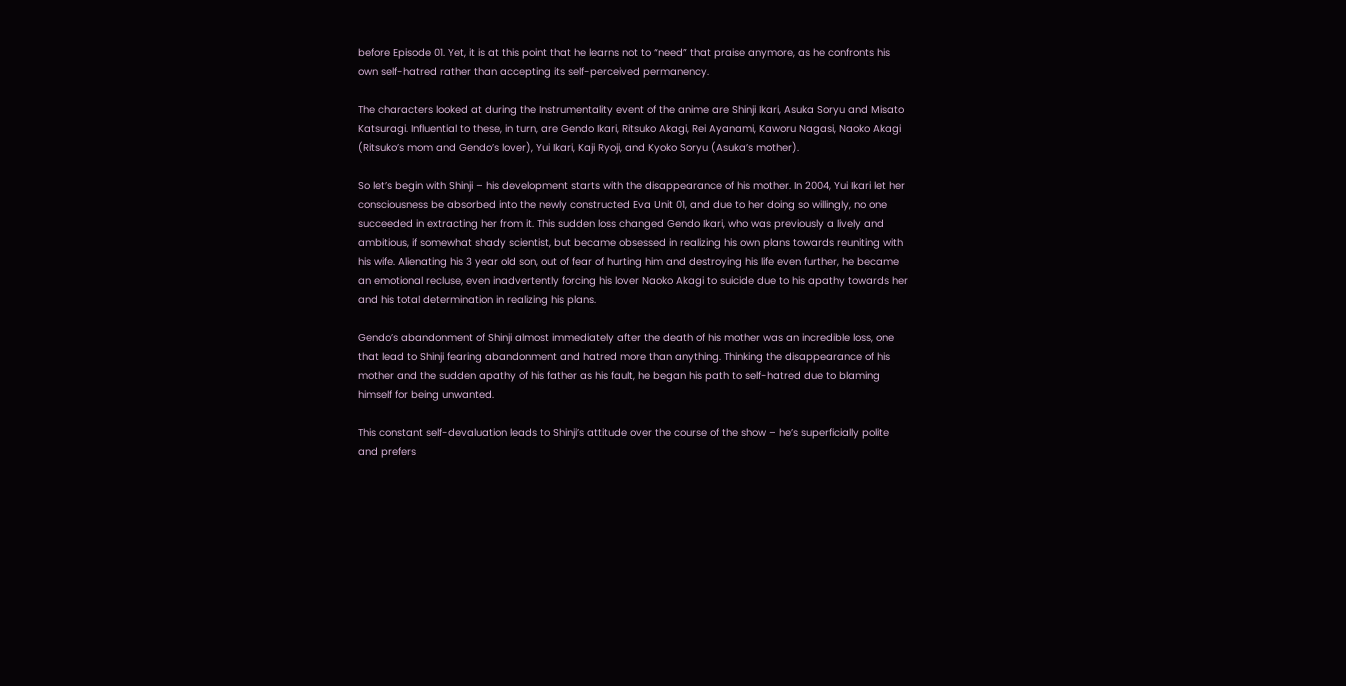before Episode 01. Yet, it is at this point that he learns not to “need” that praise anymore, as he confronts his own self-hatred rather than accepting its self-perceived permanency.

The characters looked at during the Instrumentality event of the anime are Shinji Ikari, Asuka Soryu and Misato Katsuragi. Influential to these, in turn, are Gendo Ikari, Ritsuko Akagi, Rei Ayanami, Kaworu Nagasi, Naoko Akagi (Ritsuko’s mom and Gendo’s lover), Yui Ikari, Kaji Ryoji, and Kyoko Soryu (Asuka’s mother).

So let’s begin with Shinji – his development starts with the disappearance of his mother. In 2004, Yui Ikari let her consciousness be absorbed into the newly constructed Eva Unit 01, and due to her doing so willingly, no one succeeded in extracting her from it. This sudden loss changed Gendo Ikari, who was previously a lively and ambitious, if somewhat shady scientist, but became obsessed in realizing his own plans towards reuniting with his wife. Alienating his 3 year old son, out of fear of hurting him and destroying his life even further, he became an emotional recluse, even inadvertently forcing his lover Naoko Akagi to suicide due to his apathy towards her and his total determination in realizing his plans.

Gendo’s abandonment of Shinji almost immediately after the death of his mother was an incredible loss, one that lead to Shinji fearing abandonment and hatred more than anything. Thinking the disappearance of his mother and the sudden apathy of his father as his fault, he began his path to self-hatred due to blaming himself for being unwanted.

This constant self-devaluation leads to Shinji’s attitude over the course of the show – he’s superficially polite and prefers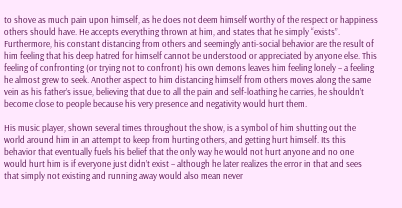to shove as much pain upon himself, as he does not deem himself worthy of the respect or happiness others should have. He accepts everything thrown at him, and states that he simply “exists”. Furthermore, his constant distancing from others and seemingly anti-social behavior are the result of him feeling that his deep hatred for himself cannot be understood or appreciated by anyone else. This feeling of confronting (or trying not to confront) his own demons leaves him feeling lonely – a feeling he almost grew to seek. Another aspect to him distancing himself from others moves along the same vein as his father’s issue, believing that due to all the pain and self-loathing he carries, he shouldn’t become close to people because his very presence and negativity would hurt them.

His music player, shown several times throughout the show, is a symbol of him shutting out the world around him in an attempt to keep from hurting others, and getting hurt himself. Its this behavior that eventually fuels his belief that the only way he would not hurt anyone and no one would hurt him is if everyone just didn’t exist – although he later realizes the error in that and sees that simply not existing and running away would also mean never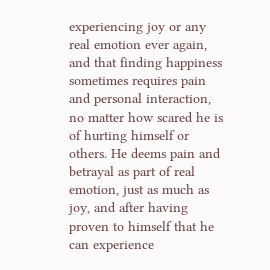experiencing joy or any real emotion ever again, and that finding happiness sometimes requires pain and personal interaction, no matter how scared he is of hurting himself or others. He deems pain and betrayal as part of real emotion, just as much as joy, and after having proven to himself that he can experience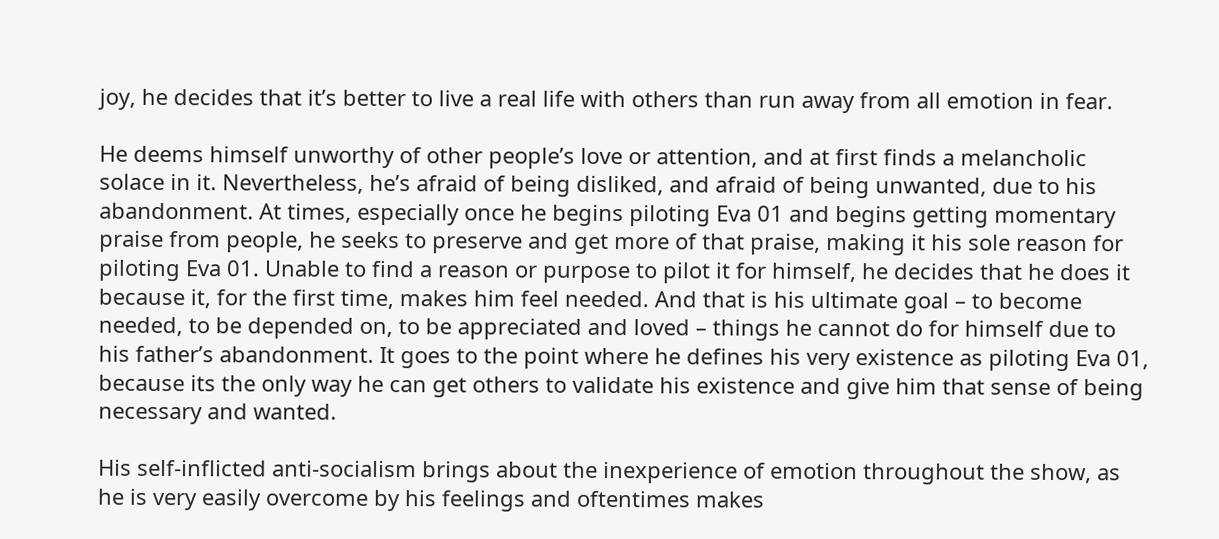joy, he decides that it’s better to live a real life with others than run away from all emotion in fear.

He deems himself unworthy of other people’s love or attention, and at first finds a melancholic solace in it. Nevertheless, he’s afraid of being disliked, and afraid of being unwanted, due to his abandonment. At times, especially once he begins piloting Eva 01 and begins getting momentary praise from people, he seeks to preserve and get more of that praise, making it his sole reason for piloting Eva 01. Unable to find a reason or purpose to pilot it for himself, he decides that he does it because it, for the first time, makes him feel needed. And that is his ultimate goal – to become needed, to be depended on, to be appreciated and loved – things he cannot do for himself due to his father’s abandonment. It goes to the point where he defines his very existence as piloting Eva 01, because its the only way he can get others to validate his existence and give him that sense of being necessary and wanted.

His self-inflicted anti-socialism brings about the inexperience of emotion throughout the show, as he is very easily overcome by his feelings and oftentimes makes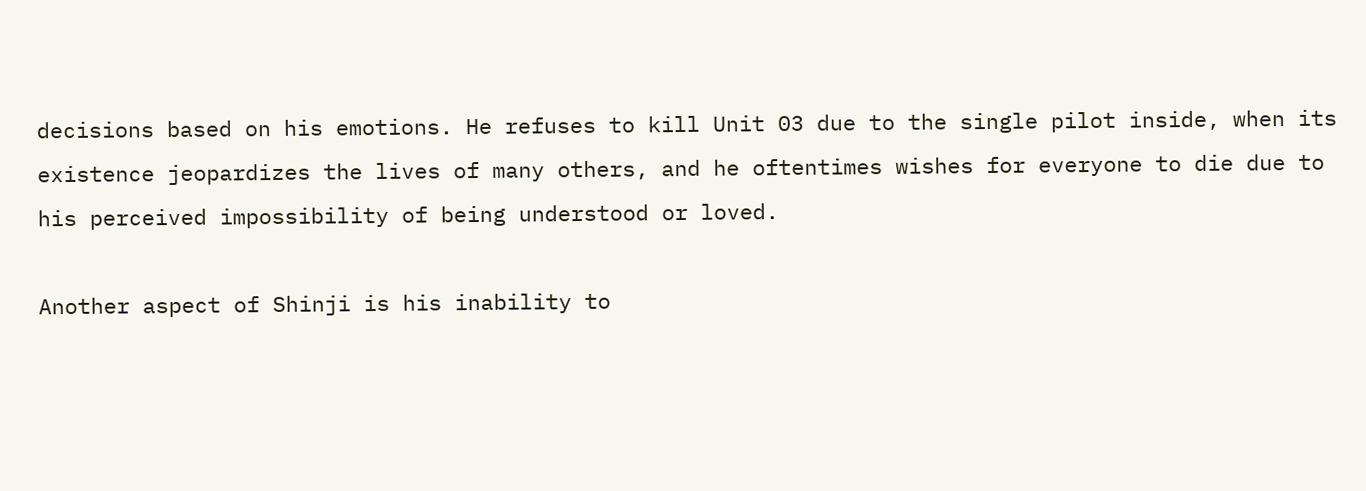decisions based on his emotions. He refuses to kill Unit 03 due to the single pilot inside, when its existence jeopardizes the lives of many others, and he oftentimes wishes for everyone to die due to his perceived impossibility of being understood or loved.

Another aspect of Shinji is his inability to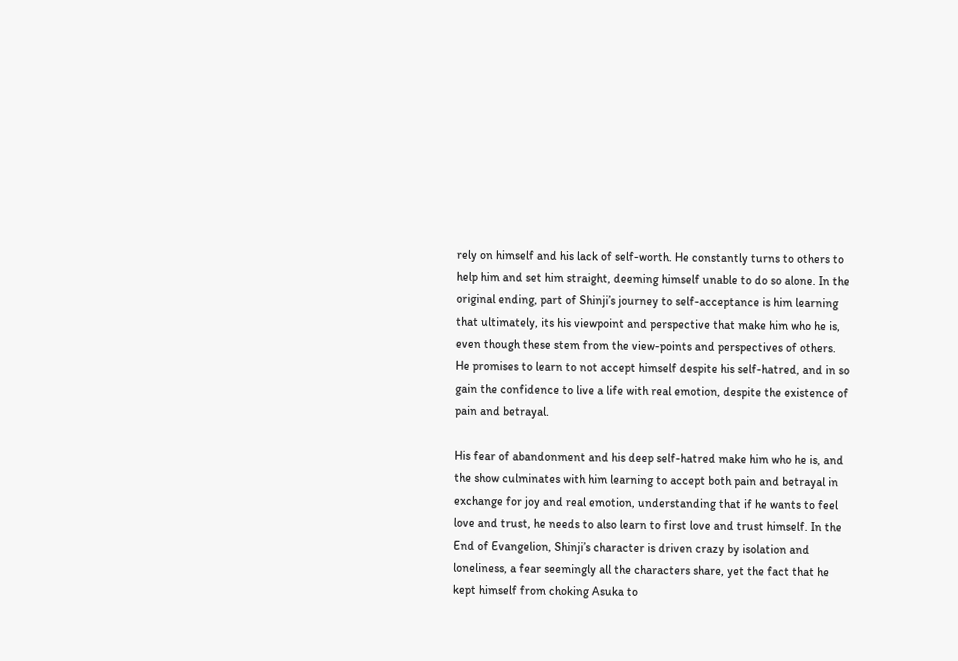rely on himself and his lack of self-worth. He constantly turns to others to help him and set him straight, deeming himself unable to do so alone. In the original ending, part of Shinji’s journey to self-acceptance is him learning that ultimately, its his viewpoint and perspective that make him who he is, even though these stem from the view-points and perspectives of others. He promises to learn to not accept himself despite his self-hatred, and in so gain the confidence to live a life with real emotion, despite the existence of pain and betrayal.

His fear of abandonment and his deep self-hatred make him who he is, and the show culminates with him learning to accept both pain and betrayal in exchange for joy and real emotion, understanding that if he wants to feel love and trust, he needs to also learn to first love and trust himself. In the End of Evangelion, Shinji’s character is driven crazy by isolation and loneliness, a fear seemingly all the characters share, yet the fact that he kept himself from choking Asuka to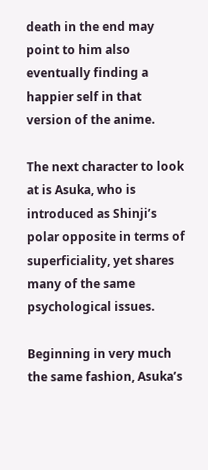death in the end may point to him also eventually finding a happier self in that version of the anime.

The next character to look at is Asuka, who is introduced as Shinji’s polar opposite in terms of superficiality, yet shares many of the same psychological issues.

Beginning in very much the same fashion, Asuka’s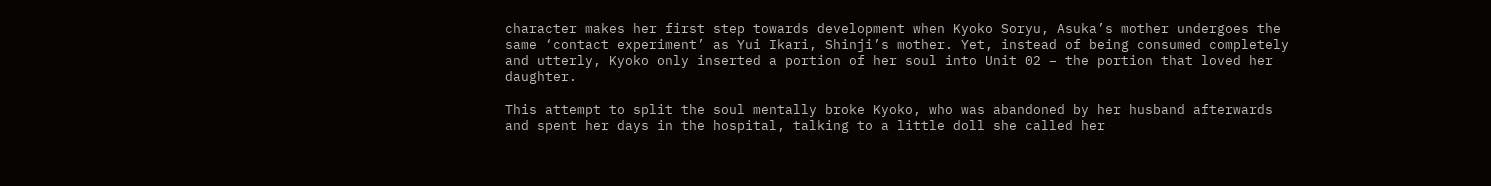character makes her first step towards development when Kyoko Soryu, Asuka’s mother undergoes the same ‘contact experiment’ as Yui Ikari, Shinji’s mother. Yet, instead of being consumed completely and utterly, Kyoko only inserted a portion of her soul into Unit 02 – the portion that loved her daughter.

This attempt to split the soul mentally broke Kyoko, who was abandoned by her husband afterwards and spent her days in the hospital, talking to a little doll she called her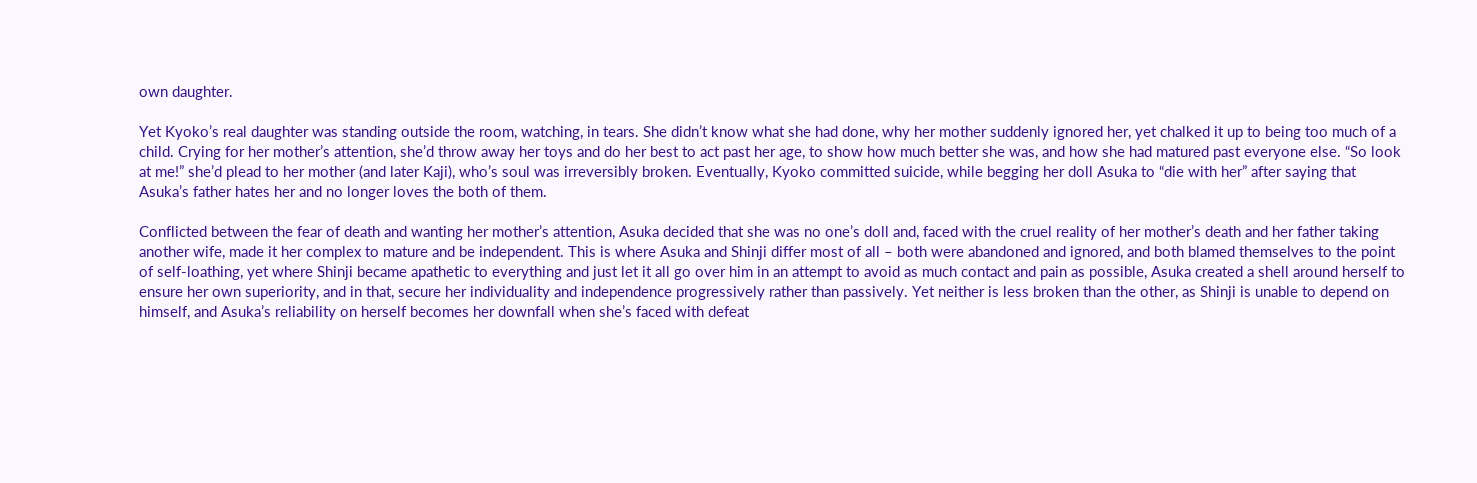own daughter.

Yet Kyoko’s real daughter was standing outside the room, watching, in tears. She didn’t know what she had done, why her mother suddenly ignored her, yet chalked it up to being too much of a child. Crying for her mother’s attention, she’d throw away her toys and do her best to act past her age, to show how much better she was, and how she had matured past everyone else. “So look at me!” she’d plead to her mother (and later Kaji), who’s soul was irreversibly broken. Eventually, Kyoko committed suicide, while begging her doll Asuka to “die with her” after saying that Asuka’s father hates her and no longer loves the both of them.

Conflicted between the fear of death and wanting her mother’s attention, Asuka decided that she was no one’s doll and, faced with the cruel reality of her mother’s death and her father taking another wife, made it her complex to mature and be independent. This is where Asuka and Shinji differ most of all – both were abandoned and ignored, and both blamed themselves to the point of self-loathing, yet where Shinji became apathetic to everything and just let it all go over him in an attempt to avoid as much contact and pain as possible, Asuka created a shell around herself to ensure her own superiority, and in that, secure her individuality and independence progressively rather than passively. Yet neither is less broken than the other, as Shinji is unable to depend on himself, and Asuka’s reliability on herself becomes her downfall when she’s faced with defeat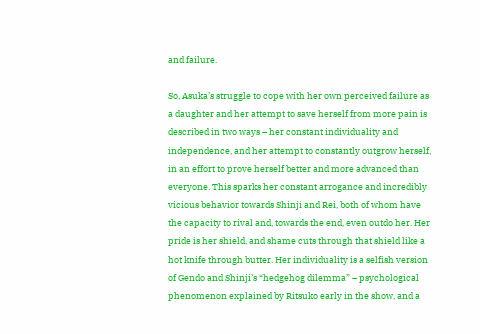and failure.

So, Asuka’s struggle to cope with her own perceived failure as a daughter and her attempt to save herself from more pain is described in two ways – her constant individuality and independence, and her attempt to constantly outgrow herself, in an effort to prove herself better and more advanced than everyone. This sparks her constant arrogance and incredibly vicious behavior towards Shinji and Rei, both of whom have the capacity to rival and, towards the end, even outdo her. Her pride is her shield, and shame cuts through that shield like a hot knife through butter. Her individuality is a selfish version of Gendo and Shinji’s “hedgehog dilemma” – psychological phenomenon explained by Ritsuko early in the show, and a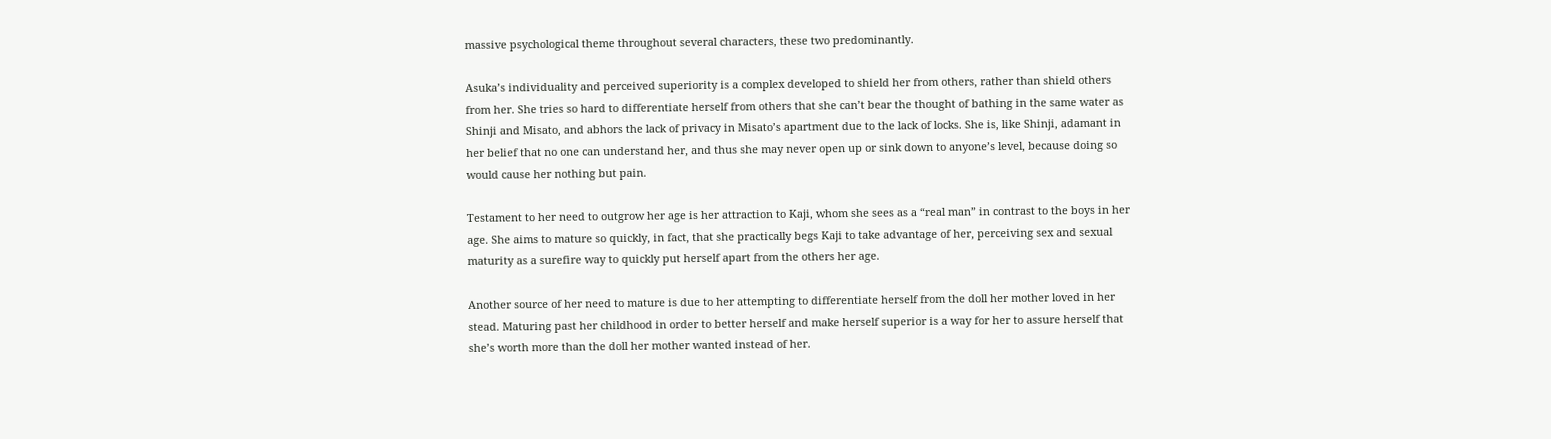massive psychological theme throughout several characters, these two predominantly.

Asuka’s individuality and perceived superiority is a complex developed to shield her from others, rather than shield others from her. She tries so hard to differentiate herself from others that she can’t bear the thought of bathing in the same water as Shinji and Misato, and abhors the lack of privacy in Misato’s apartment due to the lack of locks. She is, like Shinji, adamant in her belief that no one can understand her, and thus she may never open up or sink down to anyone’s level, because doing so would cause her nothing but pain.

Testament to her need to outgrow her age is her attraction to Kaji, whom she sees as a “real man” in contrast to the boys in her age. She aims to mature so quickly, in fact, that she practically begs Kaji to take advantage of her, perceiving sex and sexual maturity as a surefire way to quickly put herself apart from the others her age.

Another source of her need to mature is due to her attempting to differentiate herself from the doll her mother loved in her stead. Maturing past her childhood in order to better herself and make herself superior is a way for her to assure herself that she’s worth more than the doll her mother wanted instead of her.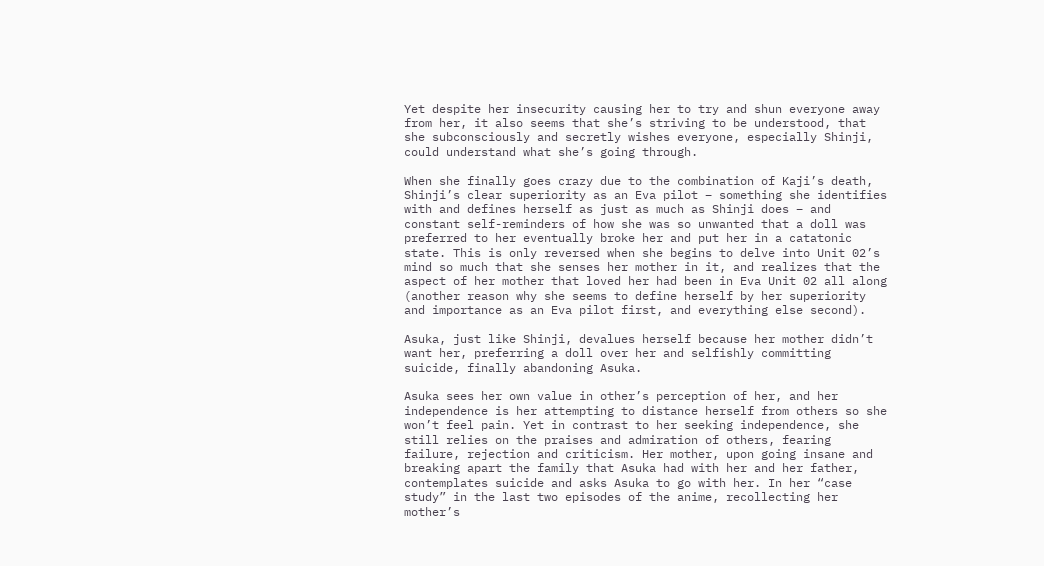Yet despite her insecurity causing her to try and shun everyone away from her, it also seems that she’s striving to be understood, that she subconsciously and secretly wishes everyone, especially Shinji, could understand what she’s going through.

When she finally goes crazy due to the combination of Kaji’s death, Shinji’s clear superiority as an Eva pilot – something she identifies with and defines herself as just as much as Shinji does – and constant self-reminders of how she was so unwanted that a doll was preferred to her eventually broke her and put her in a catatonic state. This is only reversed when she begins to delve into Unit 02’s mind so much that she senses her mother in it, and realizes that the aspect of her mother that loved her had been in Eva Unit 02 all along (another reason why she seems to define herself by her superiority and importance as an Eva pilot first, and everything else second).

Asuka, just like Shinji, devalues herself because her mother didn’t want her, preferring a doll over her and selfishly committing suicide, finally abandoning Asuka.

Asuka sees her own value in other’s perception of her, and her independence is her attempting to distance herself from others so she won’t feel pain. Yet in contrast to her seeking independence, she still relies on the praises and admiration of others, fearing failure, rejection and criticism. Her mother, upon going insane and breaking apart the family that Asuka had with her and her father, contemplates suicide and asks Asuka to go with her. In her “case study” in the last two episodes of the anime, recollecting her mother’s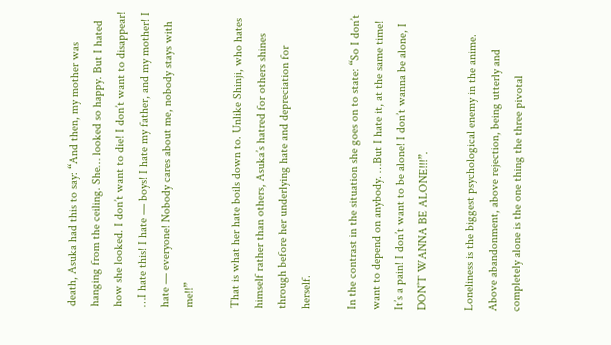death, Asuka had this to say: “And then, my mother was hanging from the ceiling. She… looked so happy. But I hated how she looked. I don’t want to die! I don’t want to disappear! …I hate this! I hate — boys! I hate my father, and my mother! I hate — everyone! Nobody cares about me, nobody stays with me!!”

That is what her hate boils down to. Unlike Shinji, who hates himself rather than others, Asuka’s hatred for others shines through before her underlying hate and depreciation for herself.

In the contrast in the situation she goes on to state: “So I don’t want to depend on anybody. …But I hate it, at the same time! It’s a pain! I don’t want to be alone! I don’t wanna be alone, I DON’T WANNA BE ALONE!!!”.

Loneliness is the biggest psychological enemy in the anime. Above abandonment, above rejection, being utterly and completely alone is the one thing the three pivotal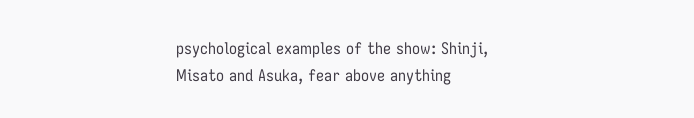psychological examples of the show: Shinji, Misato and Asuka, fear above anything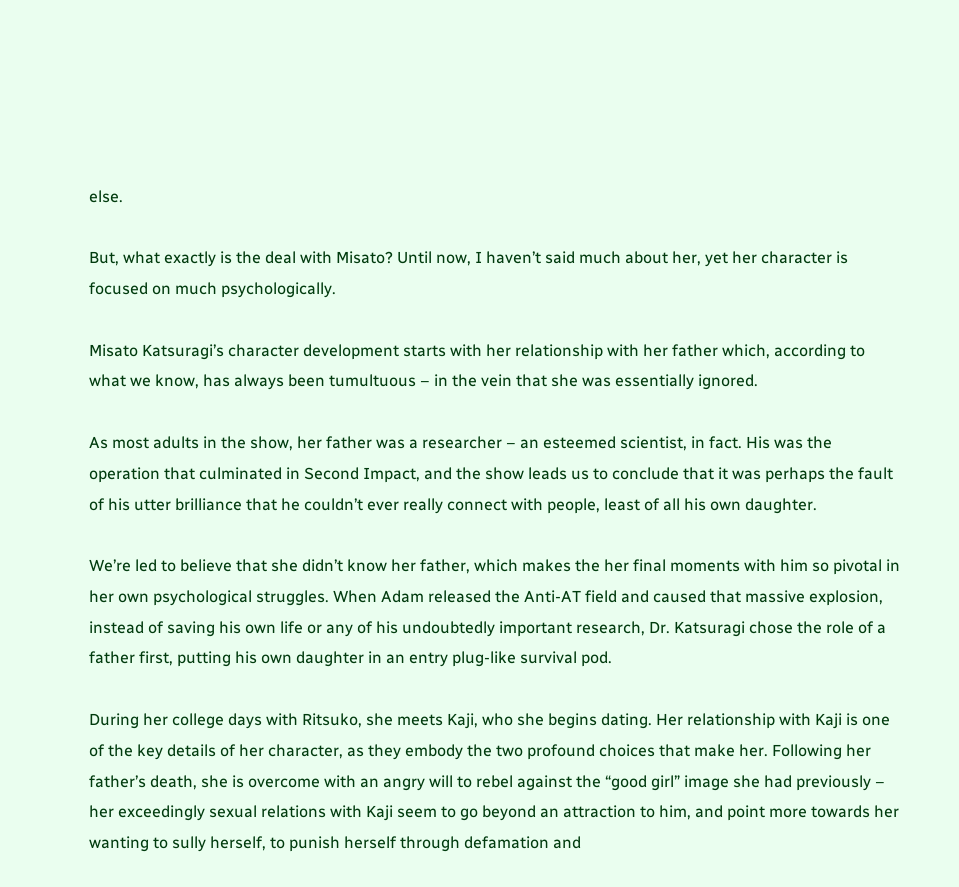else.

But, what exactly is the deal with Misato? Until now, I haven’t said much about her, yet her character is focused on much psychologically.

Misato Katsuragi’s character development starts with her relationship with her father which, according to what we know, has always been tumultuous – in the vein that she was essentially ignored.

As most adults in the show, her father was a researcher – an esteemed scientist, in fact. His was the operation that culminated in Second Impact, and the show leads us to conclude that it was perhaps the fault of his utter brilliance that he couldn’t ever really connect with people, least of all his own daughter.

We’re led to believe that she didn’t know her father, which makes the her final moments with him so pivotal in her own psychological struggles. When Adam released the Anti-AT field and caused that massive explosion, instead of saving his own life or any of his undoubtedly important research, Dr. Katsuragi chose the role of a father first, putting his own daughter in an entry plug-like survival pod.

During her college days with Ritsuko, she meets Kaji, who she begins dating. Her relationship with Kaji is one of the key details of her character, as they embody the two profound choices that make her. Following her father’s death, she is overcome with an angry will to rebel against the “good girl” image she had previously – her exceedingly sexual relations with Kaji seem to go beyond an attraction to him, and point more towards her wanting to sully herself, to punish herself through defamation and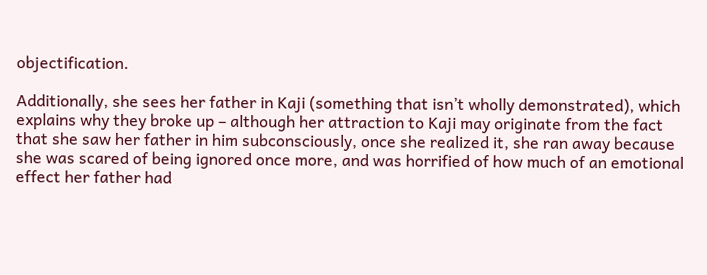objectification.

Additionally, she sees her father in Kaji (something that isn’t wholly demonstrated), which explains why they broke up – although her attraction to Kaji may originate from the fact that she saw her father in him subconsciously, once she realized it, she ran away because she was scared of being ignored once more, and was horrified of how much of an emotional effect her father had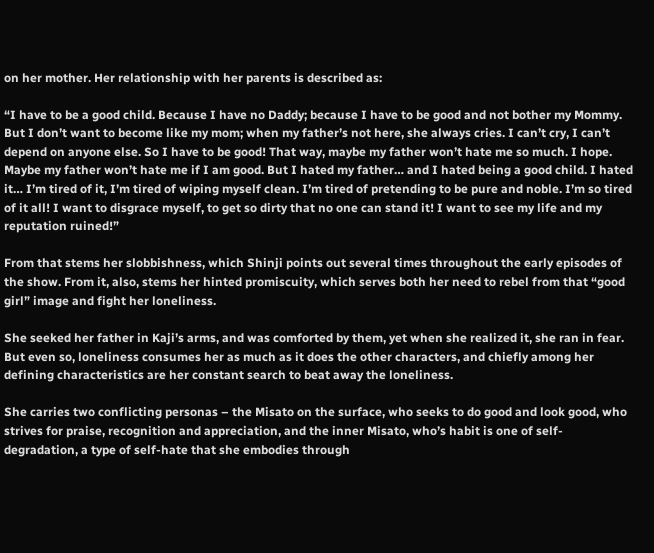on her mother. Her relationship with her parents is described as:

“I have to be a good child. Because I have no Daddy; because I have to be good and not bother my Mommy. But I don’t want to become like my mom; when my father’s not here, she always cries. I can’t cry, I can’t depend on anyone else. So I have to be good! That way, maybe my father won’t hate me so much. I hope. Maybe my father won’t hate me if I am good. But I hated my father… and I hated being a good child. I hated it… I’m tired of it, I’m tired of wiping myself clean. I’m tired of pretending to be pure and noble. I’m so tired of it all! I want to disgrace myself, to get so dirty that no one can stand it! I want to see my life and my reputation ruined!”

From that stems her slobbishness, which Shinji points out several times throughout the early episodes of the show. From it, also, stems her hinted promiscuity, which serves both her need to rebel from that “good girl” image and fight her loneliness.

She seeked her father in Kaji’s arms, and was comforted by them, yet when she realized it, she ran in fear. But even so, loneliness consumes her as much as it does the other characters, and chiefly among her defining characteristics are her constant search to beat away the loneliness.

She carries two conflicting personas – the Misato on the surface, who seeks to do good and look good, who strives for praise, recognition and appreciation, and the inner Misato, who’s habit is one of self-degradation, a type of self-hate that she embodies through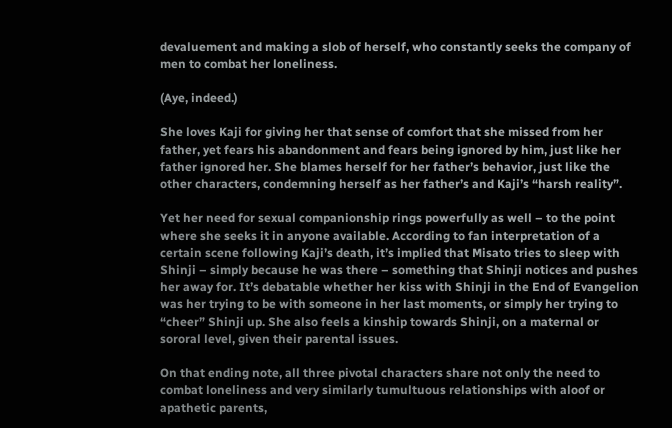devaluement and making a slob of herself, who constantly seeks the company of men to combat her loneliness.

(Aye, indeed.)

She loves Kaji for giving her that sense of comfort that she missed from her father, yet fears his abandonment and fears being ignored by him, just like her father ignored her. She blames herself for her father’s behavior, just like the other characters, condemning herself as her father’s and Kaji’s “harsh reality”.

Yet her need for sexual companionship rings powerfully as well – to the point where she seeks it in anyone available. According to fan interpretation of a certain scene following Kaji’s death, it’s implied that Misato tries to sleep with Shinji – simply because he was there – something that Shinji notices and pushes her away for. It’s debatable whether her kiss with Shinji in the End of Evangelion was her trying to be with someone in her last moments, or simply her trying to “cheer” Shinji up. She also feels a kinship towards Shinji, on a maternal or sororal level, given their parental issues.

On that ending note, all three pivotal characters share not only the need to combat loneliness and very similarly tumultuous relationships with aloof or apathetic parents,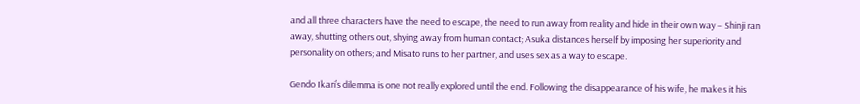and all three characters have the need to escape, the need to run away from reality and hide in their own way – Shinji ran away, shutting others out, shying away from human contact; Asuka distances herself by imposing her superiority and personality on others; and Misato runs to her partner, and uses sex as a way to escape.

Gendo Ikari’s dilemma is one not really explored until the end. Following the disappearance of his wife, he makes it his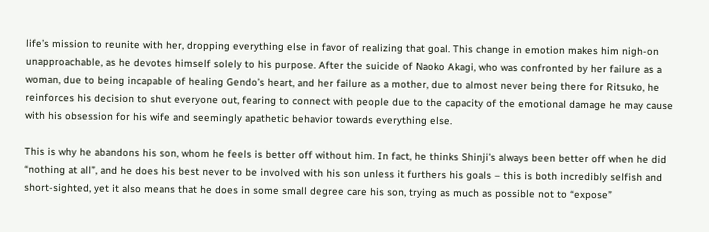life’s mission to reunite with her, dropping everything else in favor of realizing that goal. This change in emotion makes him nigh-on unapproachable, as he devotes himself solely to his purpose. After the suicide of Naoko Akagi, who was confronted by her failure as a woman, due to being incapable of healing Gendo’s heart, and her failure as a mother, due to almost never being there for Ritsuko, he reinforces his decision to shut everyone out, fearing to connect with people due to the capacity of the emotional damage he may cause with his obsession for his wife and seemingly apathetic behavior towards everything else.

This is why he abandons his son, whom he feels is better off without him. In fact, he thinks Shinji’s always been better off when he did “nothing at all”, and he does his best never to be involved with his son unless it furthers his goals – this is both incredibly selfish and short-sighted, yet it also means that he does in some small degree care his son, trying as much as possible not to “expose”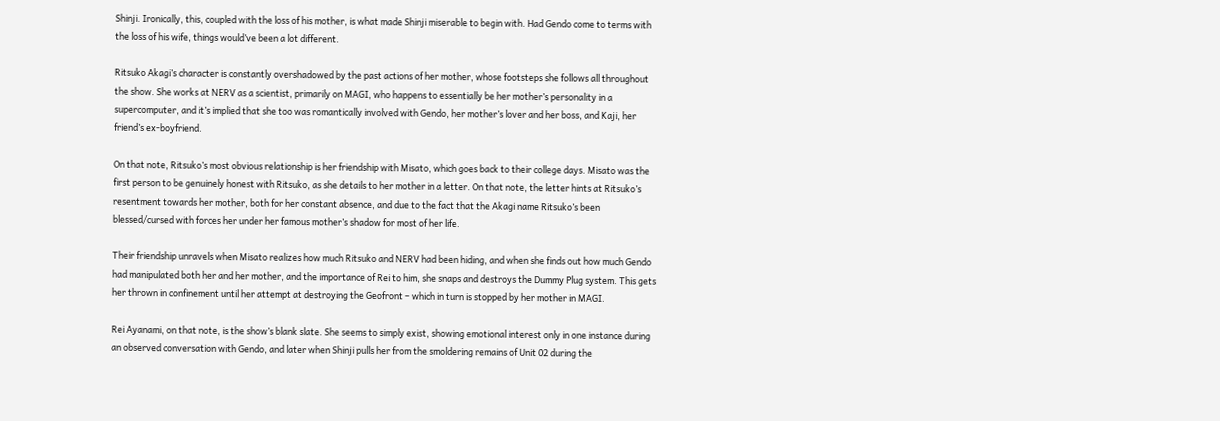Shinji. Ironically, this, coupled with the loss of his mother, is what made Shinji miserable to begin with. Had Gendo come to terms with the loss of his wife, things would’ve been a lot different.

Ritsuko Akagi’s character is constantly overshadowed by the past actions of her mother, whose footsteps she follows all throughout the show. She works at NERV as a scientist, primarily on MAGI, who happens to essentially be her mother’s personality in a supercomputer, and it’s implied that she too was romantically involved with Gendo, her mother’s lover and her boss, and Kaji, her friend’s ex-boyfriend.

On that note, Ritsuko’s most obvious relationship is her friendship with Misato, which goes back to their college days. Misato was the first person to be genuinely honest with Ritsuko, as she details to her mother in a letter. On that note, the letter hints at Ritsuko’s resentment towards her mother, both for her constant absence, and due to the fact that the Akagi name Ritsuko’s been blessed/cursed with forces her under her famous mother’s shadow for most of her life.

Their friendship unravels when Misato realizes how much Ritsuko and NERV had been hiding, and when she finds out how much Gendo had manipulated both her and her mother, and the importance of Rei to him, she snaps and destroys the Dummy Plug system. This gets her thrown in confinement until her attempt at destroying the Geofront – which in turn is stopped by her mother in MAGI.

Rei Ayanami, on that note, is the show’s blank slate. She seems to simply exist, showing emotional interest only in one instance during an observed conversation with Gendo, and later when Shinji pulls her from the smoldering remains of Unit 02 during the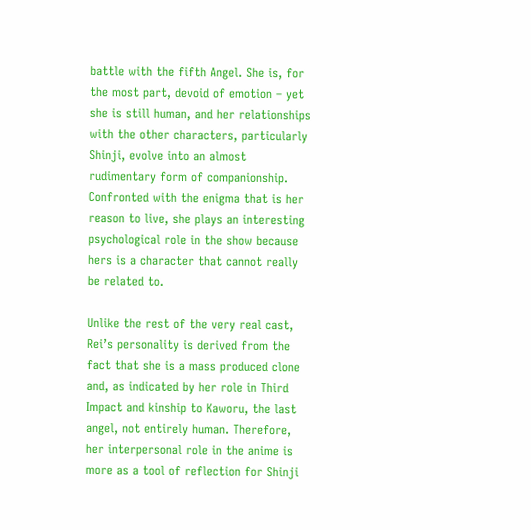battle with the fifth Angel. She is, for the most part, devoid of emotion – yet she is still human, and her relationships with the other characters, particularly Shinji, evolve into an almost rudimentary form of companionship. Confronted with the enigma that is her reason to live, she plays an interesting psychological role in the show because hers is a character that cannot really be related to.

Unlike the rest of the very real cast, Rei’s personality is derived from the fact that she is a mass produced clone and, as indicated by her role in Third Impact and kinship to Kaworu, the last angel, not entirely human. Therefore, her interpersonal role in the anime is more as a tool of reflection for Shinji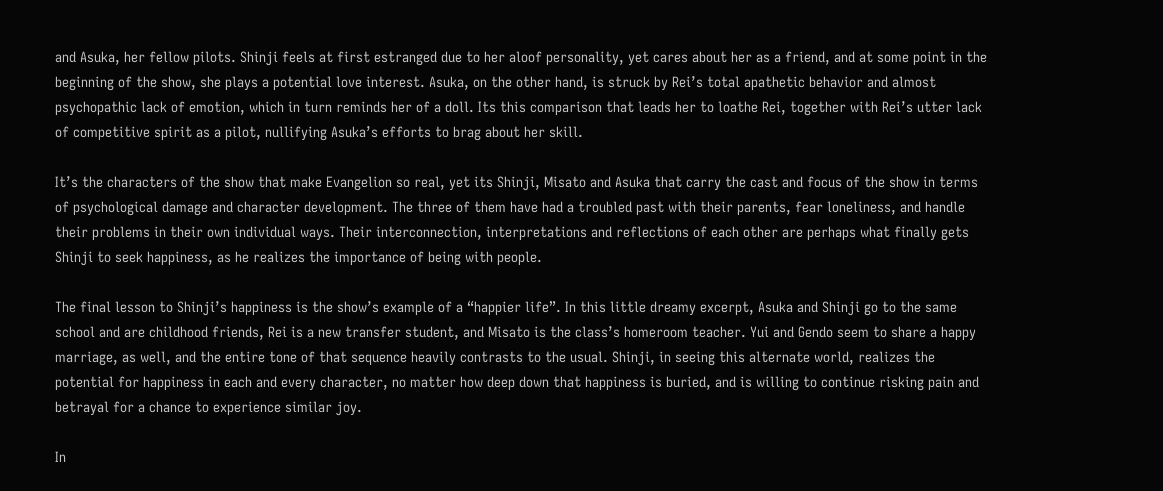and Asuka, her fellow pilots. Shinji feels at first estranged due to her aloof personality, yet cares about her as a friend, and at some point in the beginning of the show, she plays a potential love interest. Asuka, on the other hand, is struck by Rei’s total apathetic behavior and almost psychopathic lack of emotion, which in turn reminds her of a doll. Its this comparison that leads her to loathe Rei, together with Rei’s utter lack of competitive spirit as a pilot, nullifying Asuka’s efforts to brag about her skill.

It’s the characters of the show that make Evangelion so real, yet its Shinji, Misato and Asuka that carry the cast and focus of the show in terms of psychological damage and character development. The three of them have had a troubled past with their parents, fear loneliness, and handle their problems in their own individual ways. Their interconnection, interpretations and reflections of each other are perhaps what finally gets Shinji to seek happiness, as he realizes the importance of being with people.

The final lesson to Shinji’s happiness is the show’s example of a “happier life”. In this little dreamy excerpt, Asuka and Shinji go to the same school and are childhood friends, Rei is a new transfer student, and Misato is the class’s homeroom teacher. Yui and Gendo seem to share a happy marriage, as well, and the entire tone of that sequence heavily contrasts to the usual. Shinji, in seeing this alternate world, realizes the potential for happiness in each and every character, no matter how deep down that happiness is buried, and is willing to continue risking pain and betrayal for a chance to experience similar joy.

In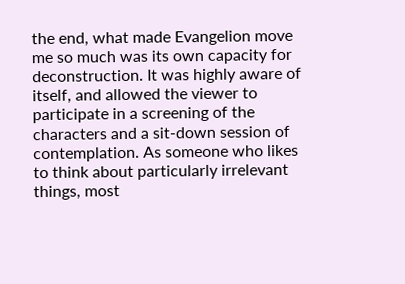the end, what made Evangelion move me so much was its own capacity for deconstruction. It was highly aware of itself, and allowed the viewer to participate in a screening of the characters and a sit-down session of contemplation. As someone who likes to think about particularly irrelevant things, most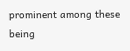prominent among these being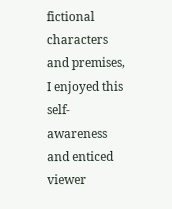fictional characters and premises, I enjoyed this self-awareness and enticed viewer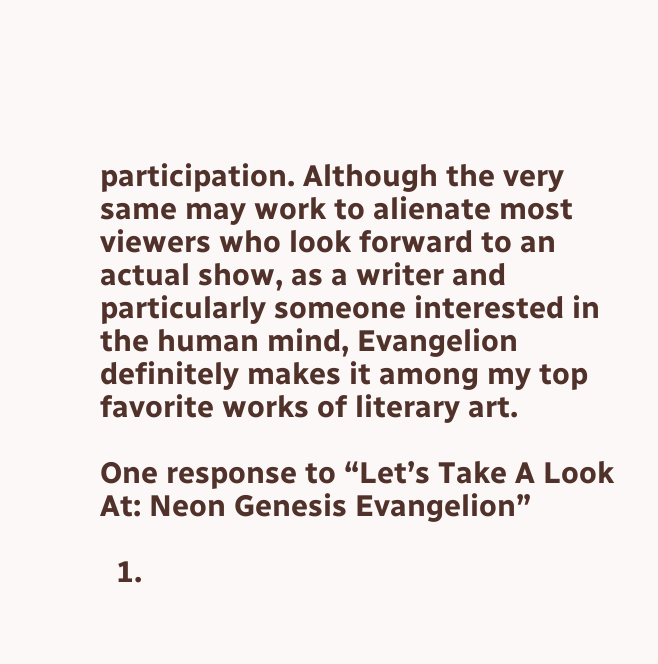participation. Although the very same may work to alienate most viewers who look forward to an actual show, as a writer and particularly someone interested in the human mind, Evangelion definitely makes it among my top favorite works of literary art.

One response to “Let’s Take A Look At: Neon Genesis Evangelion”

  1.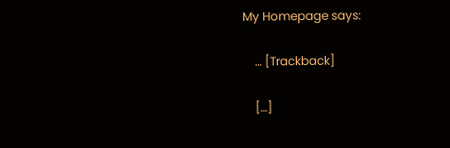My Homepage says:

    … [Trackback]

    […]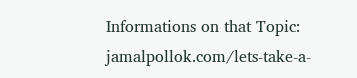Informations on that Topic: jamalpollok.com/lets-take-a-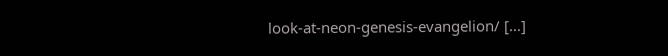look-at-neon-genesis-evangelion/ […]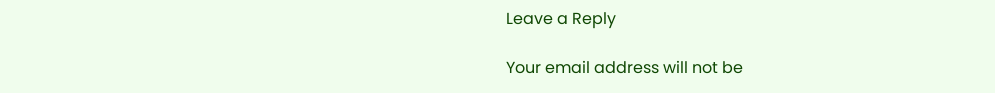Leave a Reply

Your email address will not be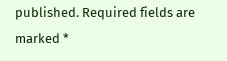published. Required fields are marked *